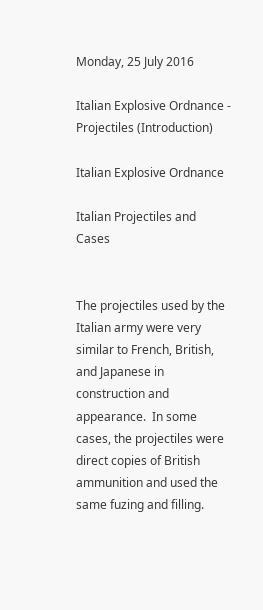Monday, 25 July 2016

Italian Explosive Ordnance - Projectiles (Introduction)

Italian Explosive Ordnance

Italian Projectiles and Cases


The projectiles used by the Italian army were very similar to French, British, and Japanese in construction and appearance.  In some cases, the projectiles were direct copies of British ammunition and used the same fuzing and filling.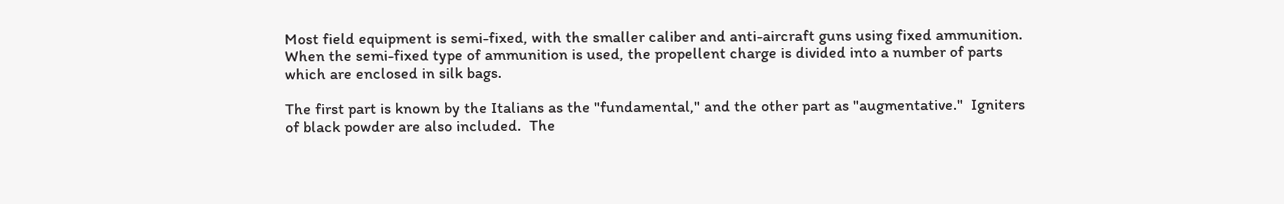Most field equipment is semi-fixed, with the smaller caliber and anti-aircraft guns using fixed ammunition.  When the semi-fixed type of ammunition is used, the propellent charge is divided into a number of parts which are enclosed in silk bags.

The first part is known by the Italians as the "fundamental," and the other part as "augmentative."  Igniters of black powder are also included.  The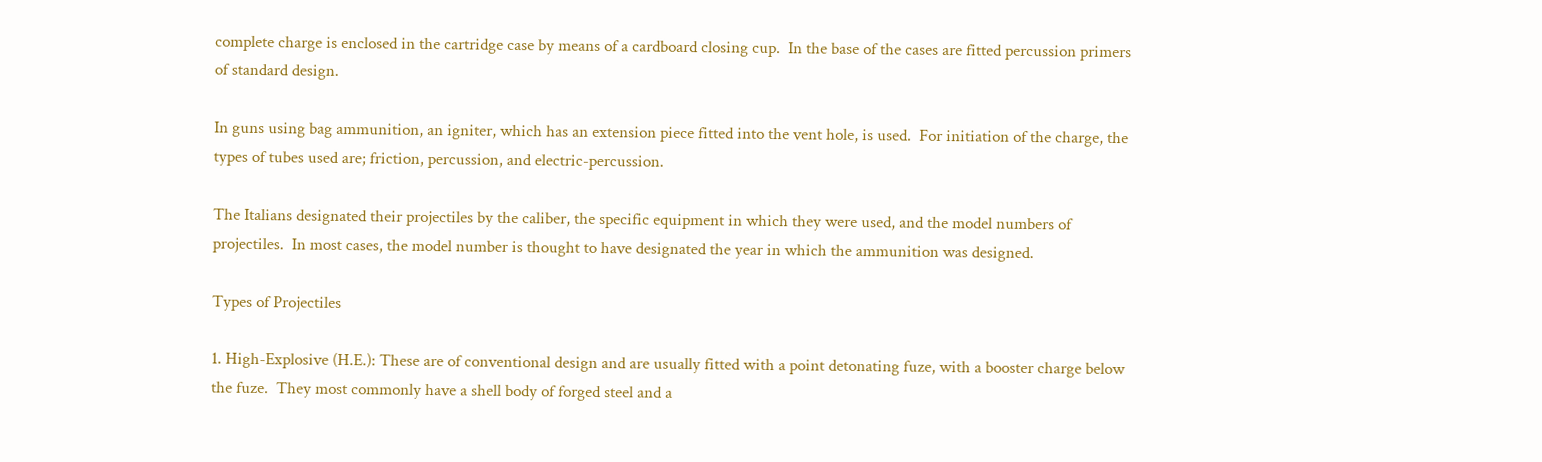complete charge is enclosed in the cartridge case by means of a cardboard closing cup.  In the base of the cases are fitted percussion primers of standard design.

In guns using bag ammunition, an igniter, which has an extension piece fitted into the vent hole, is used.  For initiation of the charge, the types of tubes used are; friction, percussion, and electric-percussion.

The Italians designated their projectiles by the caliber, the specific equipment in which they were used, and the model numbers of projectiles.  In most cases, the model number is thought to have designated the year in which the ammunition was designed.

Types of Projectiles

1. High-Explosive (H.E.): These are of conventional design and are usually fitted with a point detonating fuze, with a booster charge below the fuze.  They most commonly have a shell body of forged steel and a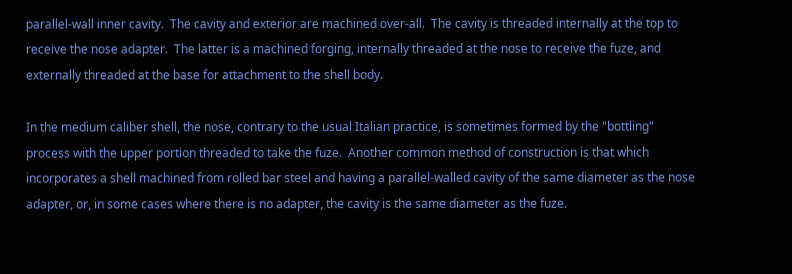parallel-wall inner cavity.  The cavity and exterior are machined over-all.  The cavity is threaded internally at the top to receive the nose adapter.  The latter is a machined forging, internally threaded at the nose to receive the fuze, and externally threaded at the base for attachment to the shell body.

In the medium caliber shell, the nose, contrary to the usual Italian practice, is sometimes formed by the "bottling" process with the upper portion threaded to take the fuze.  Another common method of construction is that which incorporates a shell machined from rolled bar steel and having a parallel-walled cavity of the same diameter as the nose adapter, or, in some cases where there is no adapter, the cavity is the same diameter as the fuze.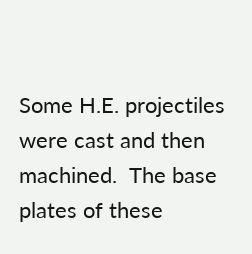Some H.E. projectiles were cast and then machined.  The base plates of these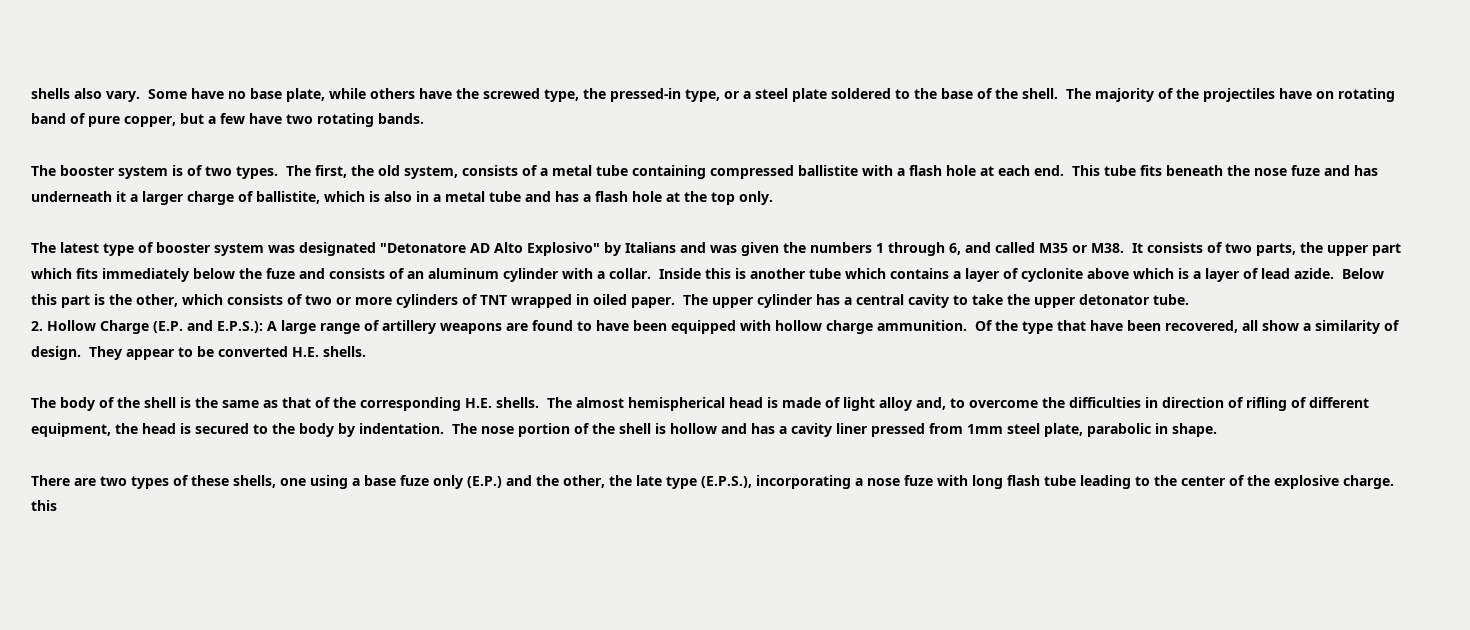shells also vary.  Some have no base plate, while others have the screwed type, the pressed-in type, or a steel plate soldered to the base of the shell.  The majority of the projectiles have on rotating band of pure copper, but a few have two rotating bands.

The booster system is of two types.  The first, the old system, consists of a metal tube containing compressed ballistite with a flash hole at each end.  This tube fits beneath the nose fuze and has underneath it a larger charge of ballistite, which is also in a metal tube and has a flash hole at the top only.

The latest type of booster system was designated "Detonatore AD Alto Explosivo" by Italians and was given the numbers 1 through 6, and called M35 or M38.  It consists of two parts, the upper part which fits immediately below the fuze and consists of an aluminum cylinder with a collar.  Inside this is another tube which contains a layer of cyclonite above which is a layer of lead azide.  Below this part is the other, which consists of two or more cylinders of TNT wrapped in oiled paper.  The upper cylinder has a central cavity to take the upper detonator tube.
2. Hollow Charge (E.P. and E.P.S.): A large range of artillery weapons are found to have been equipped with hollow charge ammunition.  Of the type that have been recovered, all show a similarity of design.  They appear to be converted H.E. shells.

The body of the shell is the same as that of the corresponding H.E. shells.  The almost hemispherical head is made of light alloy and, to overcome the difficulties in direction of rifling of different equipment, the head is secured to the body by indentation.  The nose portion of the shell is hollow and has a cavity liner pressed from 1mm steel plate, parabolic in shape.

There are two types of these shells, one using a base fuze only (E.P.) and the other, the late type (E.P.S.), incorporating a nose fuze with long flash tube leading to the center of the explosive charge.  this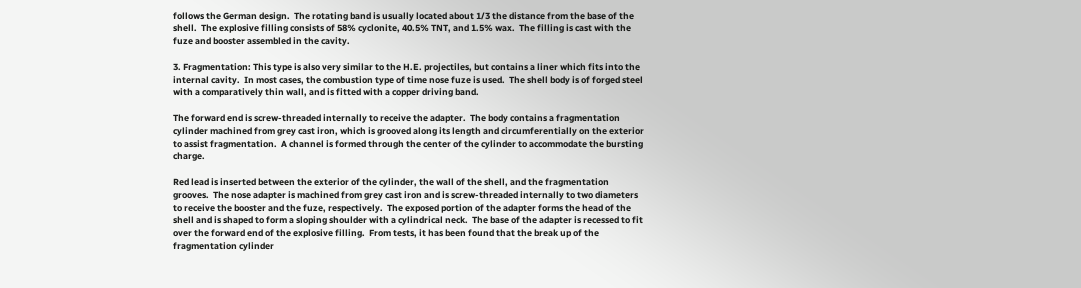follows the German design.  The rotating band is usually located about 1/3 the distance from the base of the shell.  The explosive filling consists of 58% cyclonite, 40.5% TNT, and 1.5% wax.  The filling is cast with the fuze and booster assembled in the cavity.

3. Fragmentation: This type is also very similar to the H.E. projectiles, but contains a liner which fits into the internal cavity.  In most cases, the combustion type of time nose fuze is used.  The shell body is of forged steel with a comparatively thin wall, and is fitted with a copper driving band.

The forward end is screw-threaded internally to receive the adapter.  The body contains a fragmentation cylinder machined from grey cast iron, which is grooved along its length and circumferentially on the exterior to assist fragmentation.  A channel is formed through the center of the cylinder to accommodate the bursting charge.

Red lead is inserted between the exterior of the cylinder, the wall of the shell, and the fragmentation grooves.  The nose adapter is machined from grey cast iron and is screw-threaded internally to two diameters to receive the booster and the fuze, respectively.  The exposed portion of the adapter forms the head of the shell and is shaped to form a sloping shoulder with a cylindrical neck.  The base of the adapter is recessed to fit over the forward end of the explosive filling.  From tests, it has been found that the break up of the fragmentation cylinder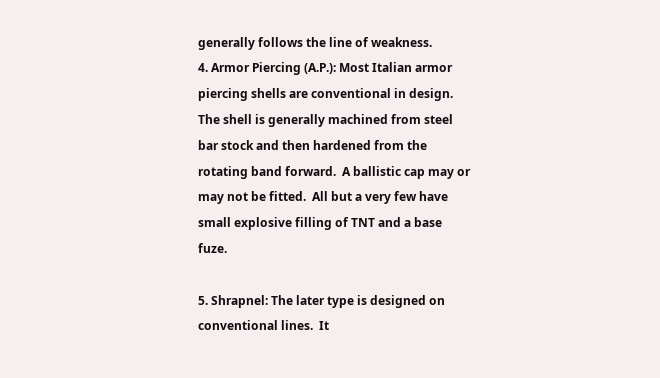generally follows the line of weakness.
4. Armor Piercing (A.P.): Most Italian armor piercing shells are conventional in design.  The shell is generally machined from steel bar stock and then hardened from the rotating band forward.  A ballistic cap may or may not be fitted.  All but a very few have small explosive filling of TNT and a base fuze.

5. Shrapnel: The later type is designed on conventional lines.  It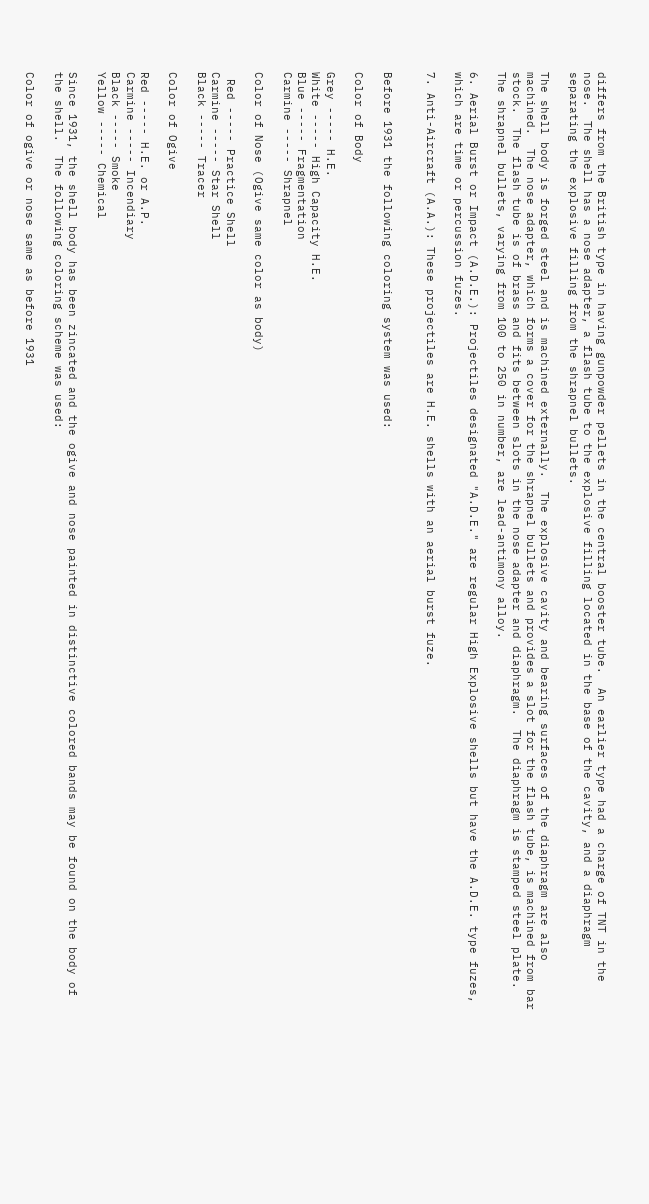differs from the British type in having gunpowder pellets in the central booster tube.  An earlier type had a charge of TNT in the nose.  The shell has a nose adapter, a flash tube to the explosive filling located in the base of the cavity, and a diaphragm separating the explosive filling from the shrapnel bullets.

The shell body is forged steel and is machined externally.  The explosive cavity and bearing surfaces of the diaphragm are also machined.  The nose adapter, which forms a cover for the shrapnel bullets and provides a slot for the flash tube, is machined from bar stock.  The flash tube is of brass and fits between slots in the nose adapter and diaphragm.  The diaphragm is stamped steel plate.  The shrapnel bullets, varying from 100 to 250 in number, are lead-antimony alloy.

6. Aerial Burst or Impact (A.D.E.): Projectiles designated "A.D.E." are regular High Explosive shells but have the A.D.E. type fuzes, which are time or percussion fuzes.

7. Anti-Aircraft (A.A.): These projectiles are H.E. shells with an aerial burst fuze.


Before 1931 the following coloring system was used:

Color of Body

Grey ----- H.E.
White ----- High Capacity H.E.
Blue ----- Fragmentation
Carmine ----- Shrapnel

Color of Nose (Ogive same color as body)

 Red ----- Practice Shell
Carmine ----- Star Shell
Black ----- Tracer

Color of Ogive

Red ----- H.E. or A.P.
Carmine ----- Incendiary
Black ----- Smoke
Yellow ----- Chemical

Since 1931, the shell body has been zincated and the ogive and nose painted in distinctive colored bands may be found on the body of the shell.  The following coloring scheme was used:

Color of ogive or nose same as before 1931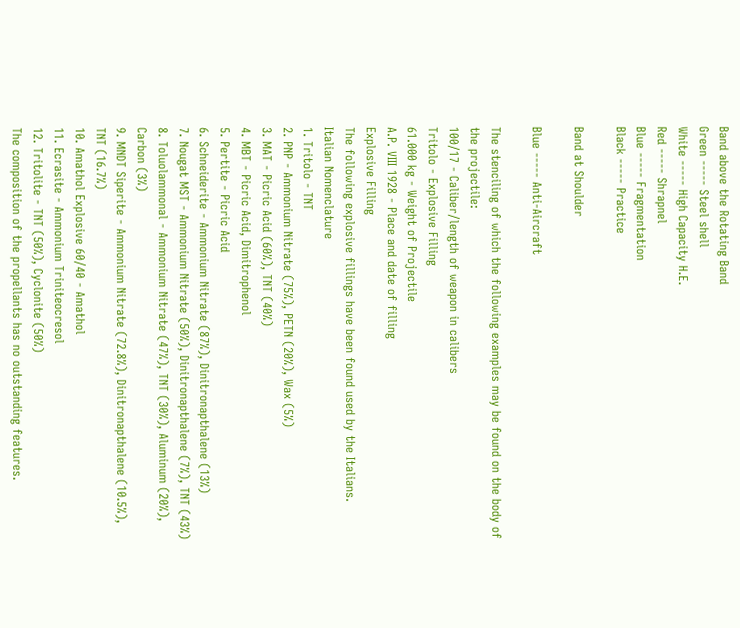Band above the Rotating Band
Green ----- Steel shell
White ----- High Capacity H.E.
Red ----- Shrapnel
Blue ----- Fragmentation
Black ----- Practice

Band at Shoulder

Blue ----- Anti-Aircraft

The stenciling of which the following examples may be found on the body of the projectile:
100/17 - Caliber/length of weapon in calibers
Tritolo - Explosive Filling
61.000 kg - Weight of Projectile
A.P. VIII 1928 - Place and date of filling
Explosive Filling
The following explosive fillings have been found used by the Italians.
Italian Nomenclature
1. Tritolo - TNT
2. PNP - Ammonium Nitrate (75%), PETN (20%), Wax (5%)
3. MAT - Picric Acid (60%), TNT (40%)
4. MBT - Picric Acid, Dimitrophenol
5. Pertite - Picric Acid
6. Schneiderite - Ammonium Nitrate (87%), Dinitronapthalene (13%)
7. Nougat MST - Ammonium Nitrate (50%), Dinitronapthalene (7%), TNT (43%)
8. Toluolammonal - Ammonium Nitrate (47%), TNT (30%), Aluminum (20%), Carbon (3%)
9. MNDT Siperite - Ammonium Nitrate (72.8%), Dinitronapthalene (10.5%), TNT (16.7%)
10. Amathol Explosive 60/40 - Amathol
11. Ecrasite - Ammonium Triniteocresol
12. Tritolite - TNT (50%), Cyclonite (50%)
The composition of the propellants has no outstanding features.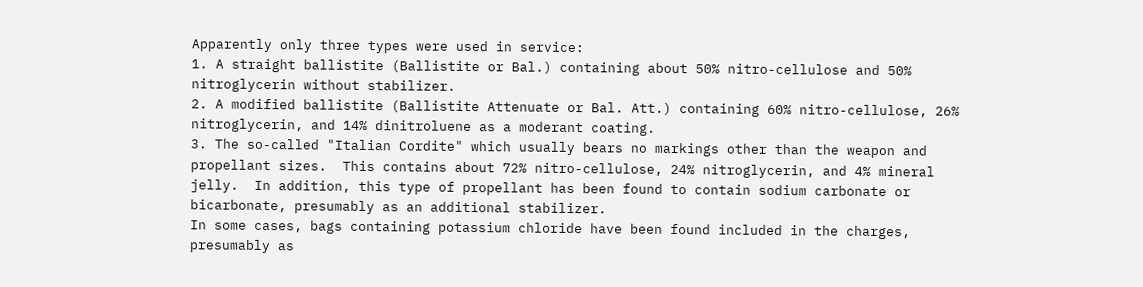Apparently only three types were used in service:
1. A straight ballistite (Ballistite or Bal.) containing about 50% nitro-cellulose and 50% nitroglycerin without stabilizer.
2. A modified ballistite (Ballistite Attenuate or Bal. Att.) containing 60% nitro-cellulose, 26% nitroglycerin, and 14% dinitroluene as a moderant coating.
3. The so-called "Italian Cordite" which usually bears no markings other than the weapon and propellant sizes.  This contains about 72% nitro-cellulose, 24% nitroglycerin, and 4% mineral jelly.  In addition, this type of propellant has been found to contain sodium carbonate or bicarbonate, presumably as an additional stabilizer.
In some cases, bags containing potassium chloride have been found included in the charges, presumably as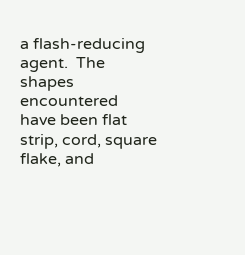a flash-reducing agent.  The shapes encountered have been flat strip, cord, square flake, and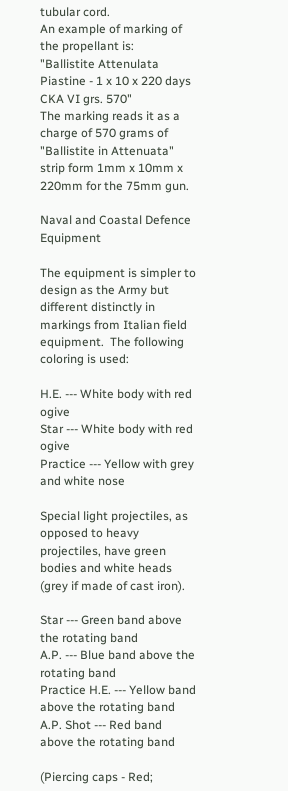tubular cord.
An example of marking of the propellant is:
"Ballistite Attenulata Piastine - 1 x 10 x 220 days CKA VI grs. 570"
The marking reads it as a charge of 570 grams of "Ballistite in Attenuata" strip form 1mm x 10mm x 220mm for the 75mm gun.

Naval and Coastal Defence Equipment

The equipment is simpler to design as the Army but different distinctly in markings from Italian field equipment.  The following coloring is used:

H.E. --- White body with red ogive
Star --- White body with red ogive
Practice --- Yellow with grey and white nose

Special light projectiles, as opposed to heavy projectiles, have green bodies and white heads (grey if made of cast iron).

Star --- Green band above the rotating band
A.P. --- Blue band above the rotating band
Practice H.E. --- Yellow band above the rotating band
A.P. Shot --- Red band above the rotating band

(Piercing caps - Red;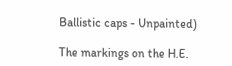Ballistic caps - Unpainted)

The markings on the H.E.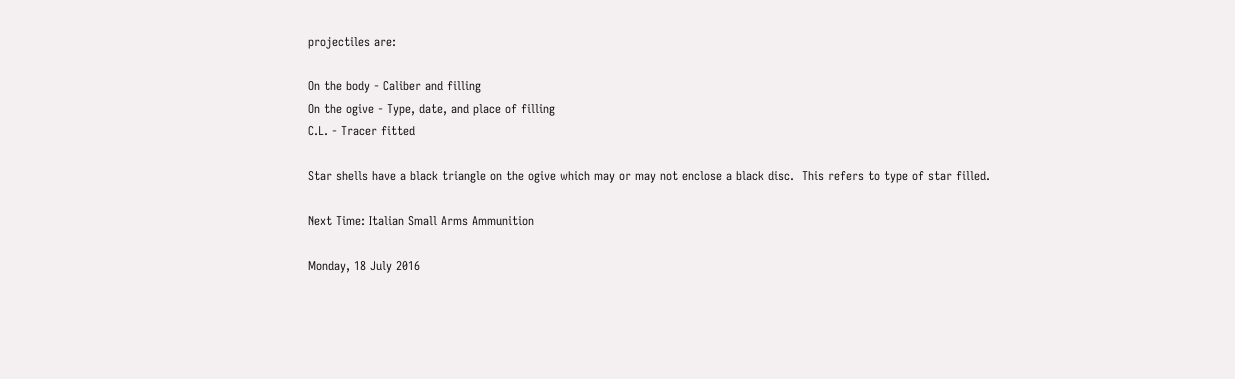projectiles are:

On the body - Caliber and filling
On the ogive - Type, date, and place of filling
C.L. - Tracer fitted

Star shells have a black triangle on the ogive which may or may not enclose a black disc.  This refers to type of star filled.

Next Time: Italian Small Arms Ammunition

Monday, 18 July 2016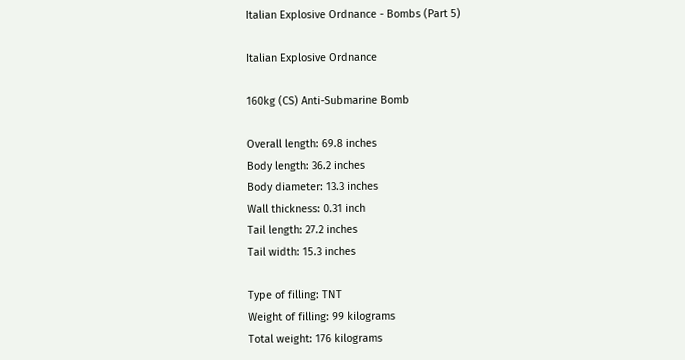Italian Explosive Ordnance - Bombs (Part 5)

Italian Explosive Ordnance

160kg (CS) Anti-Submarine Bomb

Overall length: 69.8 inches
Body length: 36.2 inches
Body diameter: 13.3 inches
Wall thickness: 0.31 inch
Tail length: 27.2 inches
Tail width: 15.3 inches

Type of filling: TNT
Weight of filling: 99 kilograms
Total weight: 176 kilograms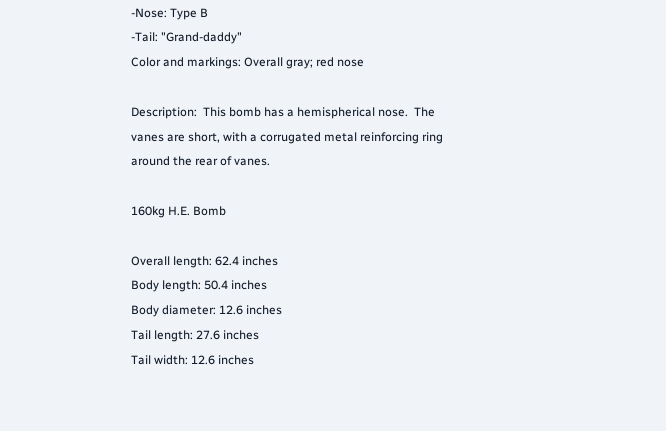-Nose: Type B
-Tail: "Grand-daddy"
Color and markings: Overall gray; red nose

Description:  This bomb has a hemispherical nose.  The vanes are short, with a corrugated metal reinforcing ring around the rear of vanes.

160kg H.E. Bomb

Overall length: 62.4 inches
Body length: 50.4 inches
Body diameter: 12.6 inches
Tail length: 27.6 inches
Tail width: 12.6 inches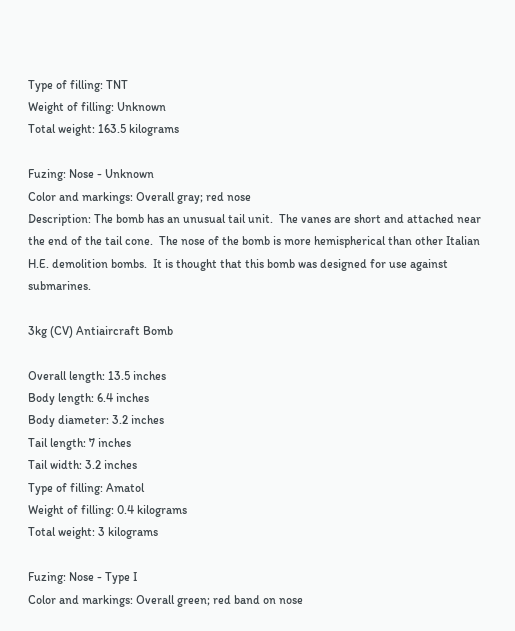Type of filling: TNT
Weight of filling: Unknown
Total weight: 163.5 kilograms

Fuzing: Nose - Unknown
Color and markings: Overall gray; red nose
Description: The bomb has an unusual tail unit.  The vanes are short and attached near the end of the tail cone.  The nose of the bomb is more hemispherical than other Italian H.E. demolition bombs.  It is thought that this bomb was designed for use against submarines.

3kg (CV) Antiaircraft Bomb

Overall length: 13.5 inches
Body length: 6.4 inches
Body diameter: 3.2 inches
Tail length: 7 inches
Tail width: 3.2 inches
Type of filling: Amatol
Weight of filling: 0.4 kilograms
Total weight: 3 kilograms

Fuzing: Nose - Type I
Color and markings: Overall green; red band on nose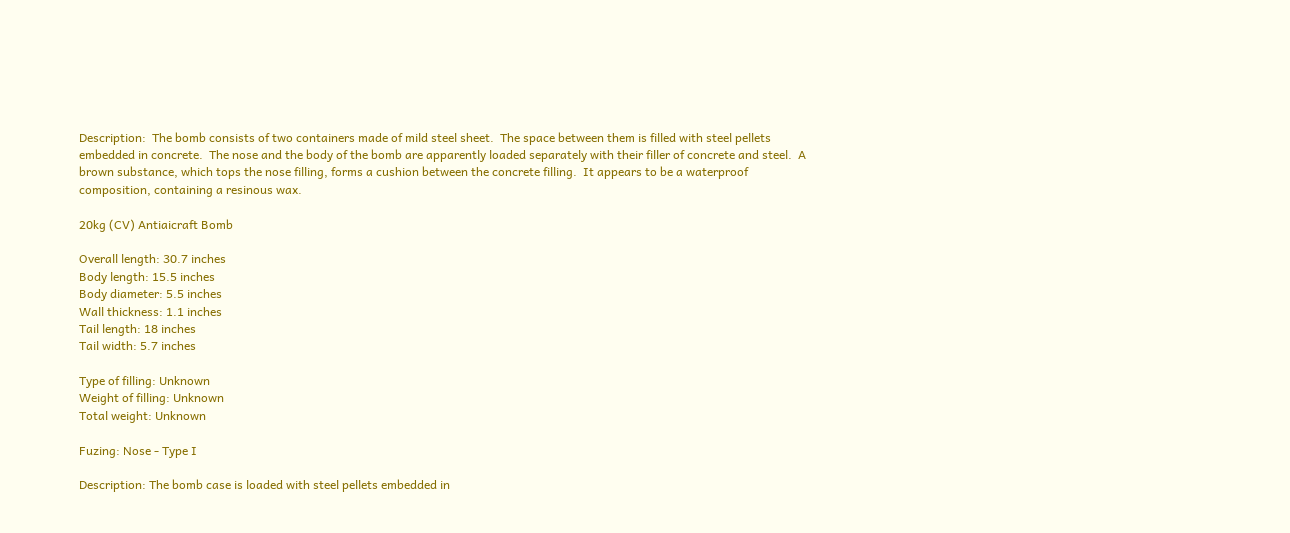Description:  The bomb consists of two containers made of mild steel sheet.  The space between them is filled with steel pellets embedded in concrete.  The nose and the body of the bomb are apparently loaded separately with their filler of concrete and steel.  A brown substance, which tops the nose filling, forms a cushion between the concrete filling.  It appears to be a waterproof composition, containing a resinous wax.

20kg (CV) Antiaicraft Bomb

Overall length: 30.7 inches
Body length: 15.5 inches
Body diameter: 5.5 inches
Wall thickness: 1.1 inches
Tail length: 18 inches
Tail width: 5.7 inches

Type of filling: Unknown
Weight of filling: Unknown
Total weight: Unknown

Fuzing: Nose - Type I

Description: The bomb case is loaded with steel pellets embedded in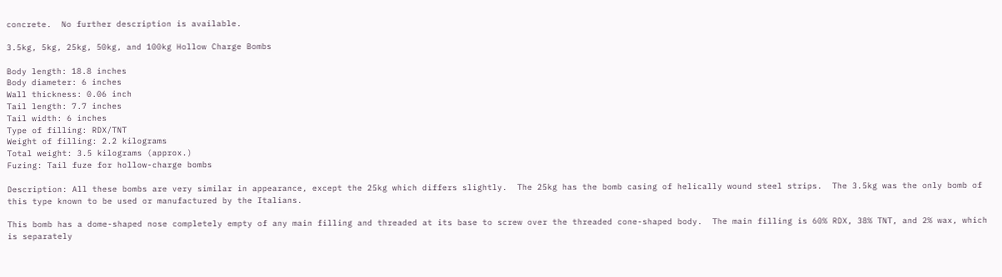concrete.  No further description is available.

3.5kg, 5kg, 25kg, 50kg, and 100kg Hollow Charge Bombs

Body length: 18.8 inches
Body diameter: 6 inches
Wall thickness: 0.06 inch
Tail length: 7.7 inches
Tail width: 6 inches
Type of filling: RDX/TNT
Weight of filling: 2.2 kilograms
Total weight: 3.5 kilograms (approx.)
Fuzing: Tail fuze for hollow-charge bombs

Description: All these bombs are very similar in appearance, except the 25kg which differs slightly.  The 25kg has the bomb casing of helically wound steel strips.  The 3.5kg was the only bomb of this type known to be used or manufactured by the Italians.

This bomb has a dome-shaped nose completely empty of any main filling and threaded at its base to screw over the threaded cone-shaped body.  The main filling is 60% RDX, 38% TNT, and 2% wax, which is separately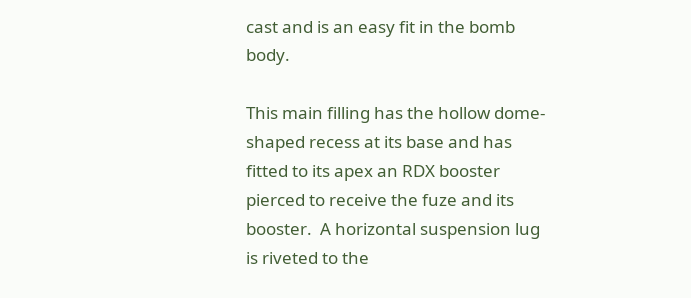cast and is an easy fit in the bomb body.

This main filling has the hollow dome-shaped recess at its base and has fitted to its apex an RDX booster pierced to receive the fuze and its booster.  A horizontal suspension lug is riveted to the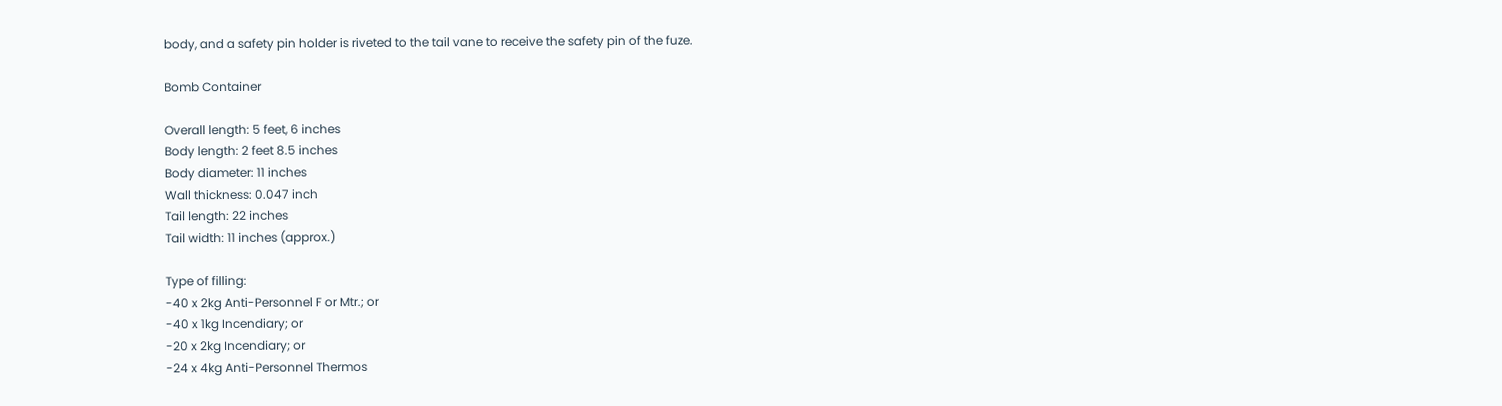body, and a safety pin holder is riveted to the tail vane to receive the safety pin of the fuze.

Bomb Container

Overall length: 5 feet, 6 inches
Body length: 2 feet 8.5 inches
Body diameter: 11 inches
Wall thickness: 0.047 inch
Tail length: 22 inches
Tail width: 11 inches (approx.)

Type of filling:
-40 x 2kg Anti-Personnel F or Mtr.; or
-40 x 1kg Incendiary; or
-20 x 2kg Incendiary; or
-24 x 4kg Anti-Personnel Thermos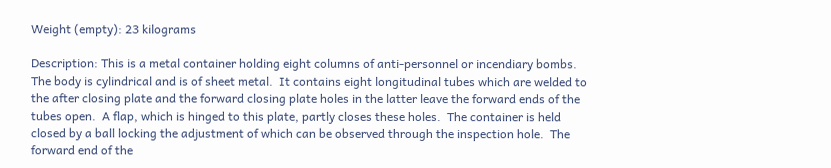Weight (empty): 23 kilograms

Description: This is a metal container holding eight columns of anti-personnel or incendiary bombs.  The body is cylindrical and is of sheet metal.  It contains eight longitudinal tubes which are welded to the after closing plate and the forward closing plate holes in the latter leave the forward ends of the tubes open.  A flap, which is hinged to this plate, partly closes these holes.  The container is held closed by a ball locking the adjustment of which can be observed through the inspection hole.  The forward end of the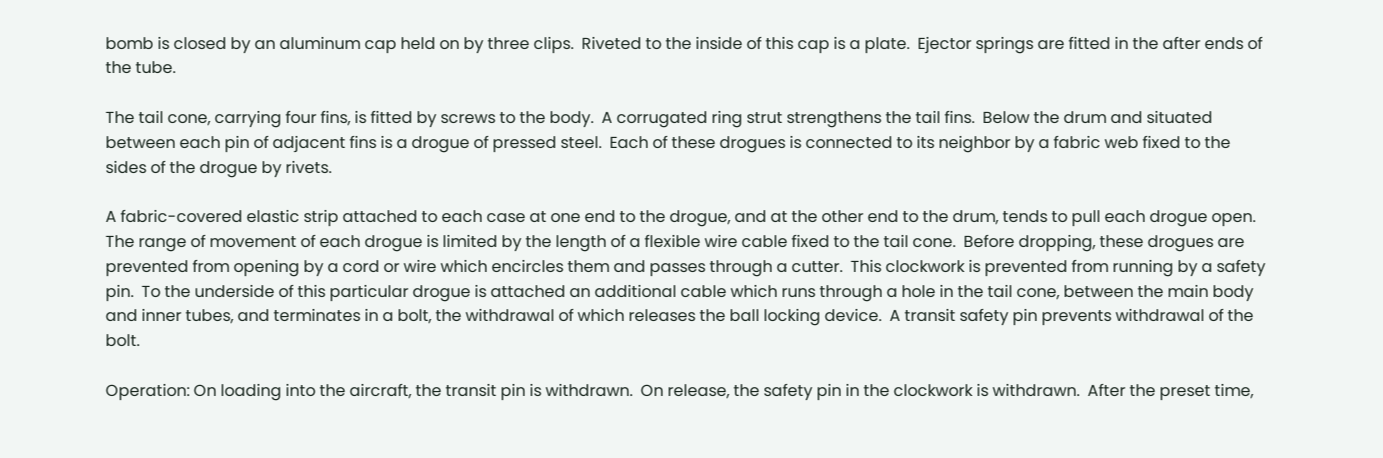bomb is closed by an aluminum cap held on by three clips.  Riveted to the inside of this cap is a plate.  Ejector springs are fitted in the after ends of the tube.

The tail cone, carrying four fins, is fitted by screws to the body.  A corrugated ring strut strengthens the tail fins.  Below the drum and situated between each pin of adjacent fins is a drogue of pressed steel.  Each of these drogues is connected to its neighbor by a fabric web fixed to the sides of the drogue by rivets.

A fabric-covered elastic strip attached to each case at one end to the drogue, and at the other end to the drum, tends to pull each drogue open.  The range of movement of each drogue is limited by the length of a flexible wire cable fixed to the tail cone.  Before dropping, these drogues are prevented from opening by a cord or wire which encircles them and passes through a cutter.  This clockwork is prevented from running by a safety pin.  To the underside of this particular drogue is attached an additional cable which runs through a hole in the tail cone, between the main body and inner tubes, and terminates in a bolt, the withdrawal of which releases the ball locking device.  A transit safety pin prevents withdrawal of the bolt.

Operation: On loading into the aircraft, the transit pin is withdrawn.  On release, the safety pin in the clockwork is withdrawn.  After the preset time,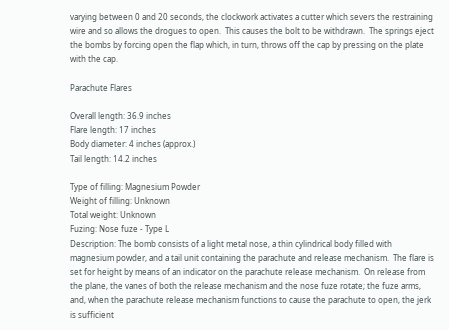varying between 0 and 20 seconds, the clockwork activates a cutter which severs the restraining wire and so allows the drogues to open.  This causes the bolt to be withdrawn.  The springs eject the bombs by forcing open the flap which, in turn, throws off the cap by pressing on the plate with the cap.

Parachute Flares

Overall length: 36.9 inches
Flare length: 17 inches
Body diameter: 4 inches (approx.)
Tail length: 14.2 inches

Type of filling: Magnesium Powder
Weight of filling: Unknown
Total weight: Unknown
Fuzing: Nose fuze - Type L
Description: The bomb consists of a light metal nose, a thin cylindrical body filled with magnesium powder, and a tail unit containing the parachute and release mechanism.  The flare is set for height by means of an indicator on the parachute release mechanism.  On release from the plane, the vanes of both the release mechanism and the nose fuze rotate; the fuze arms, and, when the parachute release mechanism functions to cause the parachute to open, the jerk is sufficient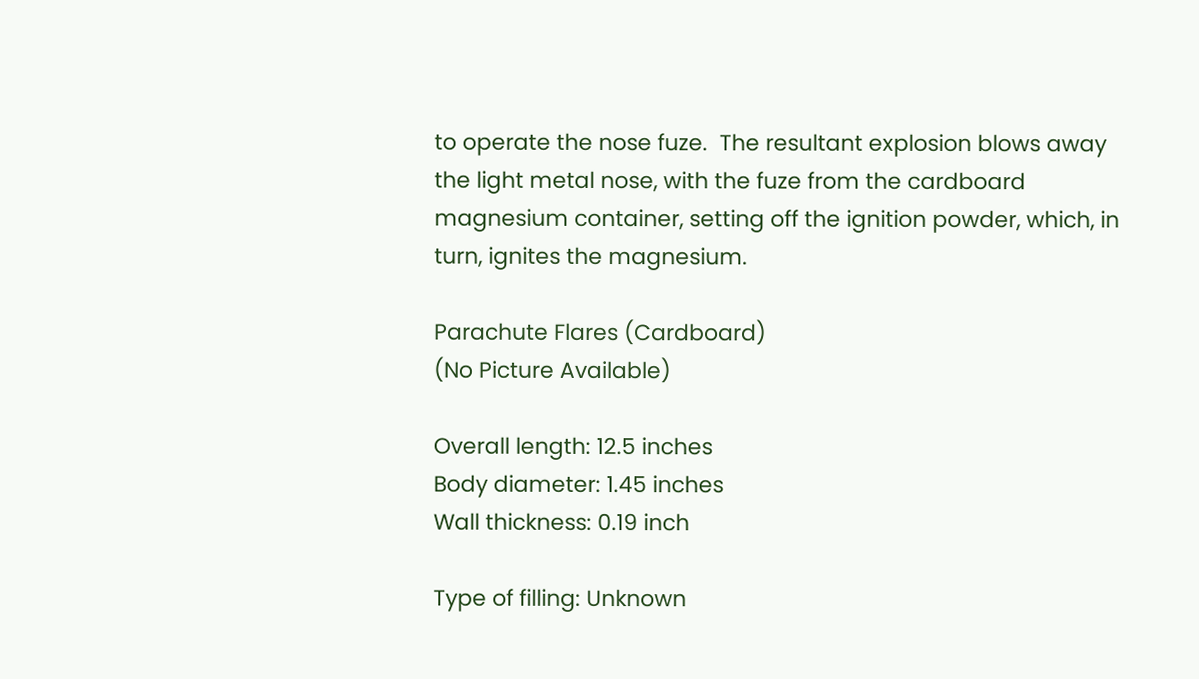to operate the nose fuze.  The resultant explosion blows away the light metal nose, with the fuze from the cardboard magnesium container, setting off the ignition powder, which, in turn, ignites the magnesium.

Parachute Flares (Cardboard)
(No Picture Available)

Overall length: 12.5 inches
Body diameter: 1.45 inches
Wall thickness: 0.19 inch

Type of filling: Unknown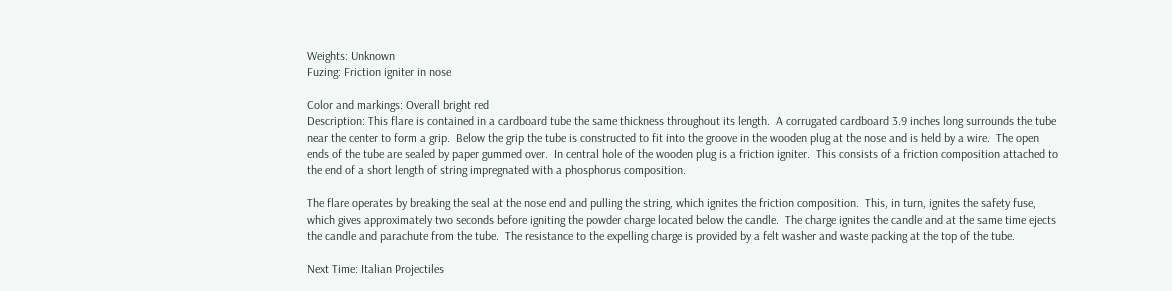Weights: Unknown
Fuzing: Friction igniter in nose

Color and markings: Overall bright red
Description: This flare is contained in a cardboard tube the same thickness throughout its length.  A corrugated cardboard 3.9 inches long surrounds the tube near the center to form a grip.  Below the grip the tube is constructed to fit into the groove in the wooden plug at the nose and is held by a wire.  The open ends of the tube are sealed by paper gummed over.  In central hole of the wooden plug is a friction igniter.  This consists of a friction composition attached to the end of a short length of string impregnated with a phosphorus composition.

The flare operates by breaking the seal at the nose end and pulling the string, which ignites the friction composition.  This, in turn, ignites the safety fuse, which gives approximately two seconds before igniting the powder charge located below the candle.  The charge ignites the candle and at the same time ejects the candle and parachute from the tube.  The resistance to the expelling charge is provided by a felt washer and waste packing at the top of the tube.

Next Time: Italian Projectiles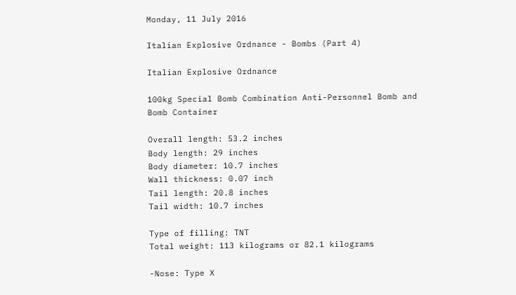Monday, 11 July 2016

Italian Explosive Ordnance - Bombs (Part 4)

Italian Explosive Ordnance

100kg Special Bomb Combination Anti-Personnel Bomb and Bomb Container

Overall length: 53.2 inches
Body length: 29 inches
Body diameter: 10.7 inches
Wall thickness: 0.07 inch
Tail length: 20.8 inches
Tail width: 10.7 inches

Type of filling: TNT
Total weight: 113 kilograms or 82.1 kilograms

-Nose: Type X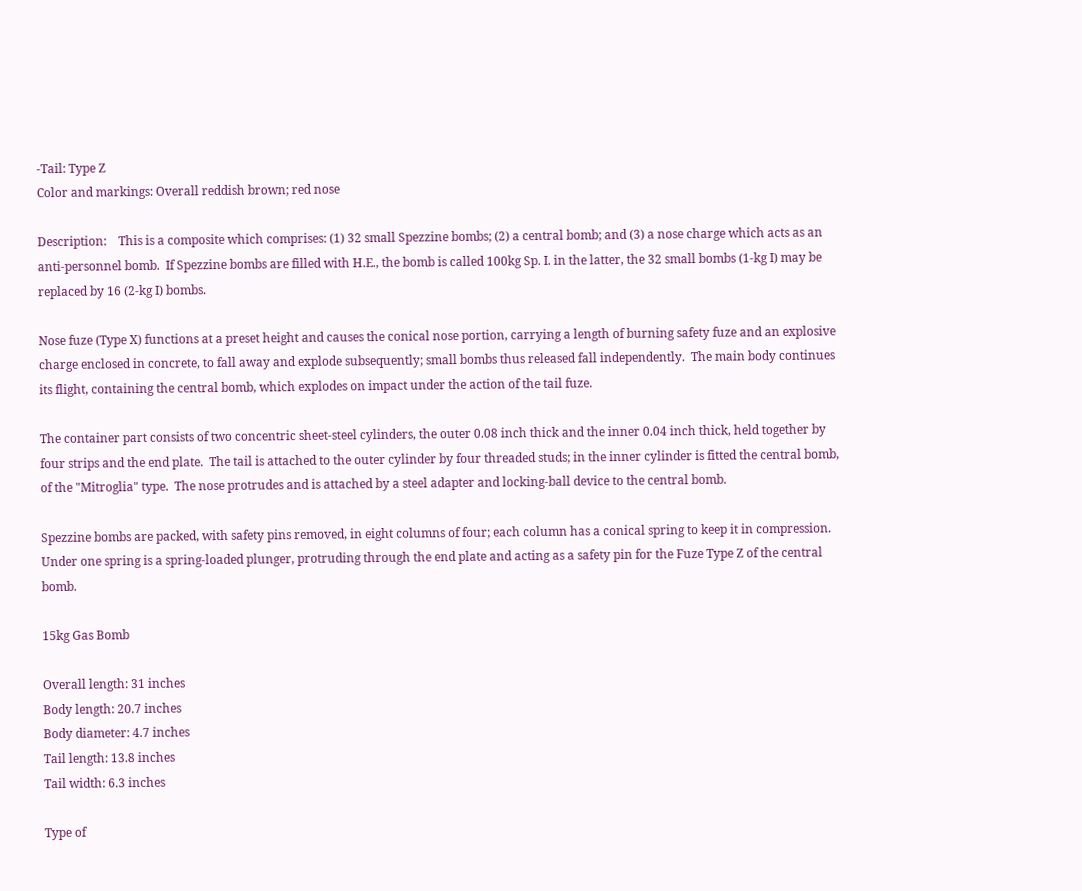-Tail: Type Z
Color and markings: Overall reddish brown; red nose

Description:    This is a composite which comprises: (1) 32 small Spezzine bombs; (2) a central bomb; and (3) a nose charge which acts as an anti-personnel bomb.  If Spezzine bombs are filled with H.E., the bomb is called 100kg Sp. I. in the latter, the 32 small bombs (1-kg I) may be replaced by 16 (2-kg I) bombs.

Nose fuze (Type X) functions at a preset height and causes the conical nose portion, carrying a length of burning safety fuze and an explosive charge enclosed in concrete, to fall away and explode subsequently; small bombs thus released fall independently.  The main body continues its flight, containing the central bomb, which explodes on impact under the action of the tail fuze.

The container part consists of two concentric sheet-steel cylinders, the outer 0.08 inch thick and the inner 0.04 inch thick, held together by four strips and the end plate.  The tail is attached to the outer cylinder by four threaded studs; in the inner cylinder is fitted the central bomb, of the "Mitroglia" type.  The nose protrudes and is attached by a steel adapter and locking-ball device to the central bomb.

Spezzine bombs are packed, with safety pins removed, in eight columns of four; each column has a conical spring to keep it in compression.  Under one spring is a spring-loaded plunger, protruding through the end plate and acting as a safety pin for the Fuze Type Z of the central bomb.

15kg Gas Bomb

Overall length: 31 inches
Body length: 20.7 inches
Body diameter: 4.7 inches
Tail length: 13.8 inches
Tail width: 6.3 inches

Type of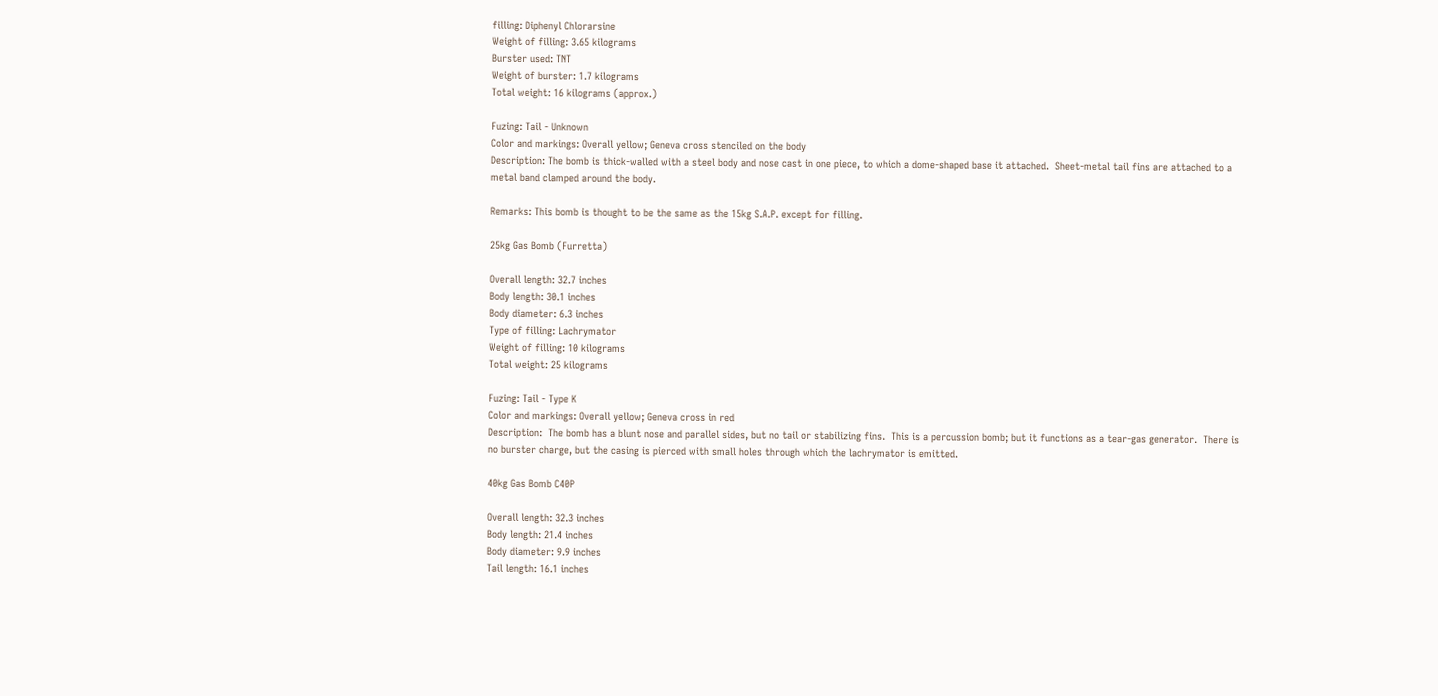filling: Diphenyl Chlorarsine
Weight of filling: 3.65 kilograms
Burster used: TNT
Weight of burster: 1.7 kilograms
Total weight: 16 kilograms (approx.)

Fuzing: Tail - Unknown
Color and markings: Overall yellow; Geneva cross stenciled on the body
Description: The bomb is thick-walled with a steel body and nose cast in one piece, to which a dome-shaped base it attached.  Sheet-metal tail fins are attached to a metal band clamped around the body.

Remarks: This bomb is thought to be the same as the 15kg S.A.P. except for filling.

25kg Gas Bomb (Furretta)

Overall length: 32.7 inches
Body length: 30.1 inches
Body diameter: 6.3 inches
Type of filling: Lachrymator
Weight of filling: 10 kilograms
Total weight: 25 kilograms

Fuzing: Tail - Type K
Color and markings: Overall yellow; Geneva cross in red
Description:  The bomb has a blunt nose and parallel sides, but no tail or stabilizing fins.  This is a percussion bomb; but it functions as a tear-gas generator.  There is no burster charge, but the casing is pierced with small holes through which the lachrymator is emitted.

40kg Gas Bomb C40P

Overall length: 32.3 inches
Body length: 21.4 inches
Body diameter: 9.9 inches
Tail length: 16.1 inches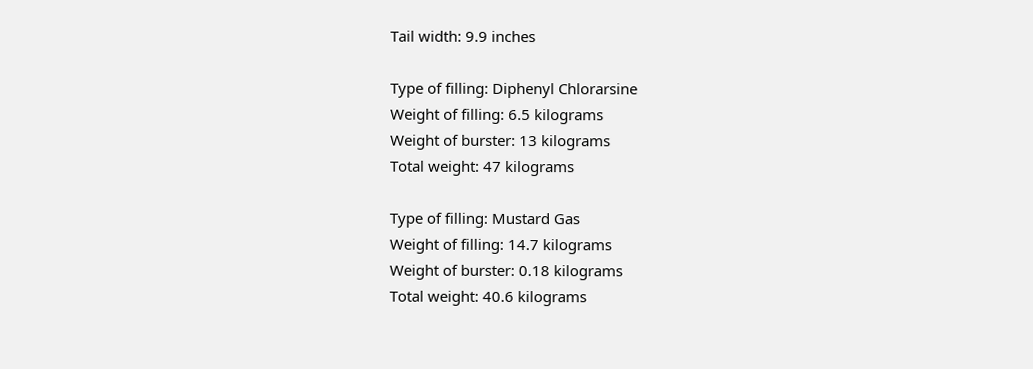Tail width: 9.9 inches

Type of filling: Diphenyl Chlorarsine
Weight of filling: 6.5 kilograms
Weight of burster: 13 kilograms
Total weight: 47 kilograms

Type of filling: Mustard Gas
Weight of filling: 14.7 kilograms
Weight of burster: 0.18 kilograms
Total weight: 40.6 kilograms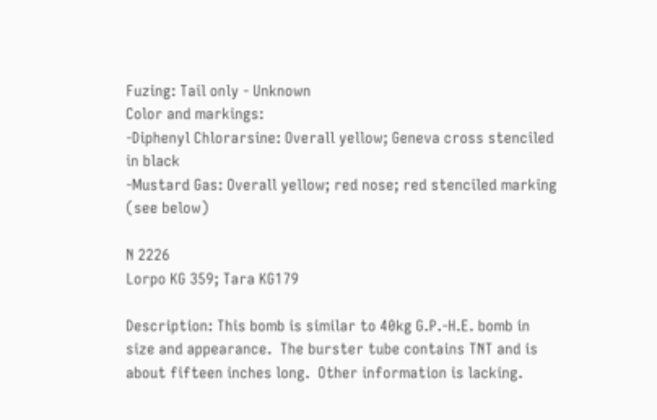Fuzing: Tail only - Unknown
Color and markings:
-Diphenyl Chlorarsine: Overall yellow; Geneva cross stenciled in black
-Mustard Gas: Overall yellow; red nose; red stenciled marking (see below)

N 2226
Lorpo KG 359; Tara KG179

Description: This bomb is similar to 40kg G.P.-H.E. bomb in size and appearance.  The burster tube contains TNT and is about fifteen inches long.  Other information is lacking.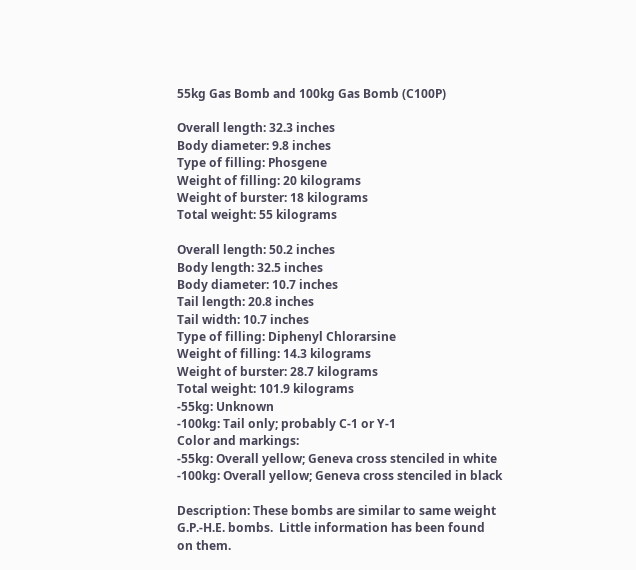55kg Gas Bomb and 100kg Gas Bomb (C100P)

Overall length: 32.3 inches
Body diameter: 9.8 inches
Type of filling: Phosgene
Weight of filling: 20 kilograms
Weight of burster: 18 kilograms
Total weight: 55 kilograms

Overall length: 50.2 inches
Body length: 32.5 inches
Body diameter: 10.7 inches
Tail length: 20.8 inches
Tail width: 10.7 inches
Type of filling: Diphenyl Chlorarsine
Weight of filling: 14.3 kilograms
Weight of burster: 28.7 kilograms
Total weight: 101.9 kilograms
-55kg: Unknown
-100kg: Tail only; probably C-1 or Y-1
Color and markings:
-55kg: Overall yellow; Geneva cross stenciled in white
-100kg: Overall yellow; Geneva cross stenciled in black

Description: These bombs are similar to same weight G.P.-H.E. bombs.  Little information has been found on them.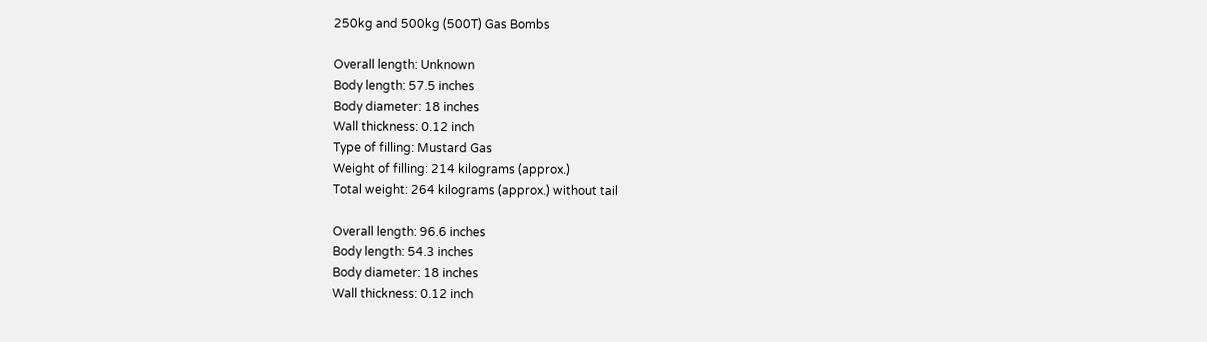250kg and 500kg (500T) Gas Bombs

Overall length: Unknown
Body length: 57.5 inches
Body diameter: 18 inches
Wall thickness: 0.12 inch
Type of filling: Mustard Gas
Weight of filling: 214 kilograms (approx.)
Total weight: 264 kilograms (approx.) without tail

Overall length: 96.6 inches
Body length: 54.3 inches
Body diameter: 18 inches
Wall thickness: 0.12 inch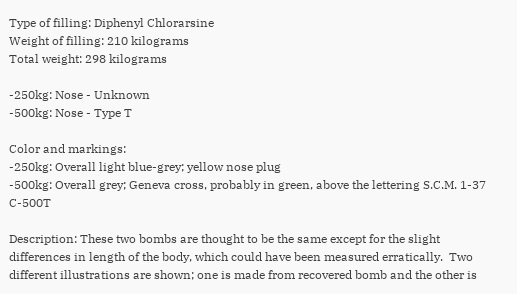Type of filling: Diphenyl Chlorarsine
Weight of filling: 210 kilograms
Total weight: 298 kilograms

-250kg: Nose - Unknown
-500kg: Nose - Type T

Color and markings:
-250kg: Overall light blue-grey; yellow nose plug
-500kg: Overall grey; Geneva cross, probably in green, above the lettering S.C.M. 1-37 C-500T

Description: These two bombs are thought to be the same except for the slight differences in length of the body, which could have been measured erratically.  Two different illustrations are shown; one is made from recovered bomb and the other is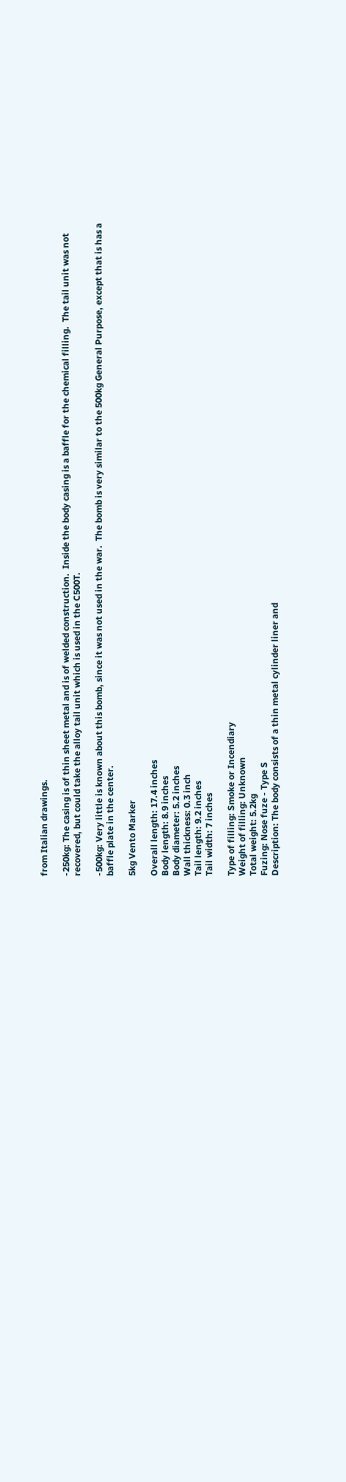from Italian drawings.

-250kg: The casing is of thin sheet metal and is of welded construction.  Inside the body casing is a baffle for the chemical filling.  The tail unit was not recovered, but could take the alloy tail unit which is used in the C500T.

-500kg: Very little is known about this bomb, since it was not used in the war.  The bomb is very similar to the 500kg General Purpose, except that is has a baffle plate in the center.

5kg Vento Marker

Overall length: 17.4 inches
Body length: 8.9 inches
Body diameter: 5.2 inches
Wall thickness: 0.3 inch
Tail length: 9.2 inches
Tail width: 7 inches

Type of filling: Smoke or Incendiary
Weight of filling: Unknown
Total weight: 5.2kg
Fuzing: Nose fuze - Type S
Description: The body consists of a thin metal cylinder liner and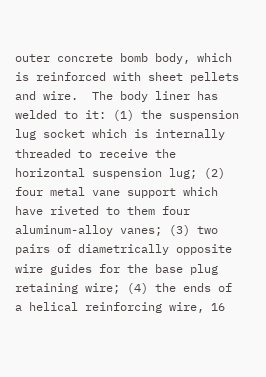outer concrete bomb body, which is reinforced with sheet pellets and wire.  The body liner has welded to it: (1) the suspension lug socket which is internally threaded to receive the horizontal suspension lug; (2) four metal vane support which have riveted to them four aluminum-alloy vanes; (3) two pairs of diametrically opposite wire guides for the base plug retaining wire; (4) the ends of a helical reinforcing wire, 16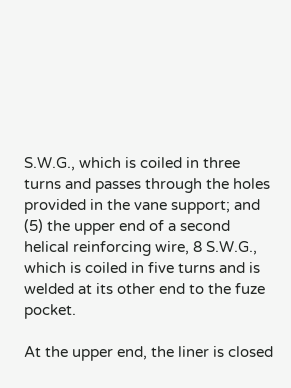S.W.G., which is coiled in three turns and passes through the holes provided in the vane support; and (5) the upper end of a second helical reinforcing wire, 8 S.W.G., which is coiled in five turns and is welded at its other end to the fuze pocket.

At the upper end, the liner is closed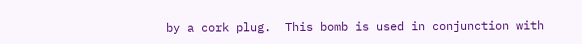by a cork plug.  This bomb is used in conjunction with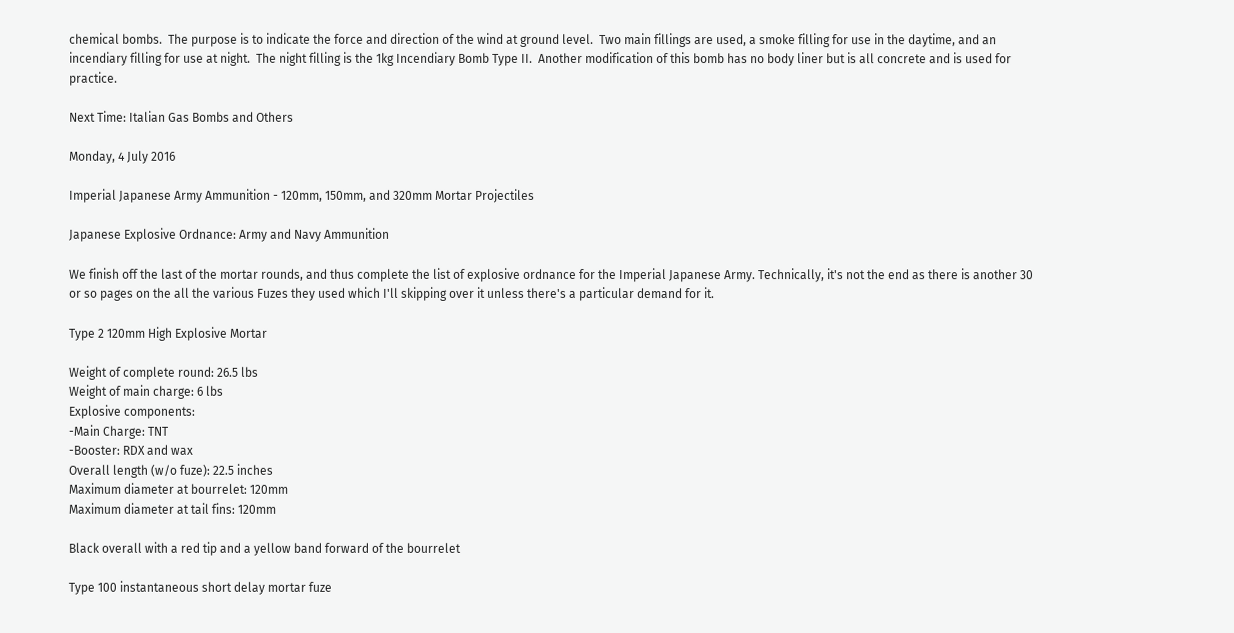chemical bombs.  The purpose is to indicate the force and direction of the wind at ground level.  Two main fillings are used, a smoke filling for use in the daytime, and an incendiary filling for use at night.  The night filling is the 1kg Incendiary Bomb Type II.  Another modification of this bomb has no body liner but is all concrete and is used for practice.

Next Time: Italian Gas Bombs and Others

Monday, 4 July 2016

Imperial Japanese Army Ammunition - 120mm, 150mm, and 320mm Mortar Projectiles

Japanese Explosive Ordnance: Army and Navy Ammunition

We finish off the last of the mortar rounds, and thus complete the list of explosive ordnance for the Imperial Japanese Army. Technically, it's not the end as there is another 30 or so pages on the all the various Fuzes they used which I'll skipping over it unless there's a particular demand for it.

Type 2 120mm High Explosive Mortar

Weight of complete round: 26.5 lbs
Weight of main charge: 6 lbs
Explosive components:
-Main Charge: TNT
-Booster: RDX and wax
Overall length (w/o fuze): 22.5 inches
Maximum diameter at bourrelet: 120mm
Maximum diameter at tail fins: 120mm

Black overall with a red tip and a yellow band forward of the bourrelet

Type 100 instantaneous short delay mortar fuze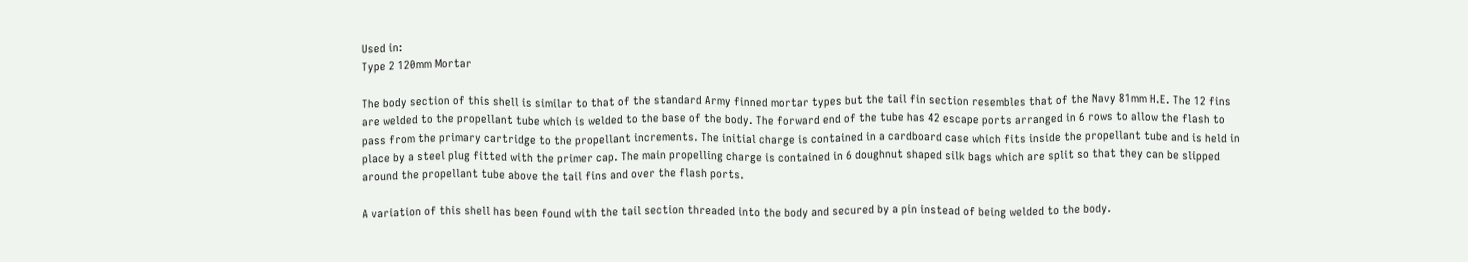Used in:
Type 2 120mm Mortar

The body section of this shell is similar to that of the standard Army finned mortar types but the tail fin section resembles that of the Navy 81mm H.E. The 12 fins are welded to the propellant tube which is welded to the base of the body. The forward end of the tube has 42 escape ports arranged in 6 rows to allow the flash to pass from the primary cartridge to the propellant increments. The initial charge is contained in a cardboard case which fits inside the propellant tube and is held in place by a steel plug fitted with the primer cap. The main propelling charge is contained in 6 doughnut shaped silk bags which are split so that they can be slipped around the propellant tube above the tail fins and over the flash ports.

A variation of this shell has been found with the tail section threaded into the body and secured by a pin instead of being welded to the body.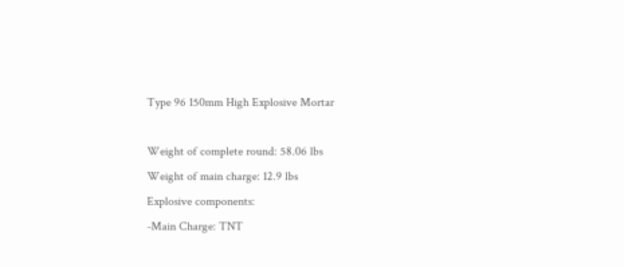Type 96 150mm High Explosive Mortar

Weight of complete round: 58.06 lbs
Weight of main charge: 12.9 lbs
Explosive components:
-Main Charge: TNT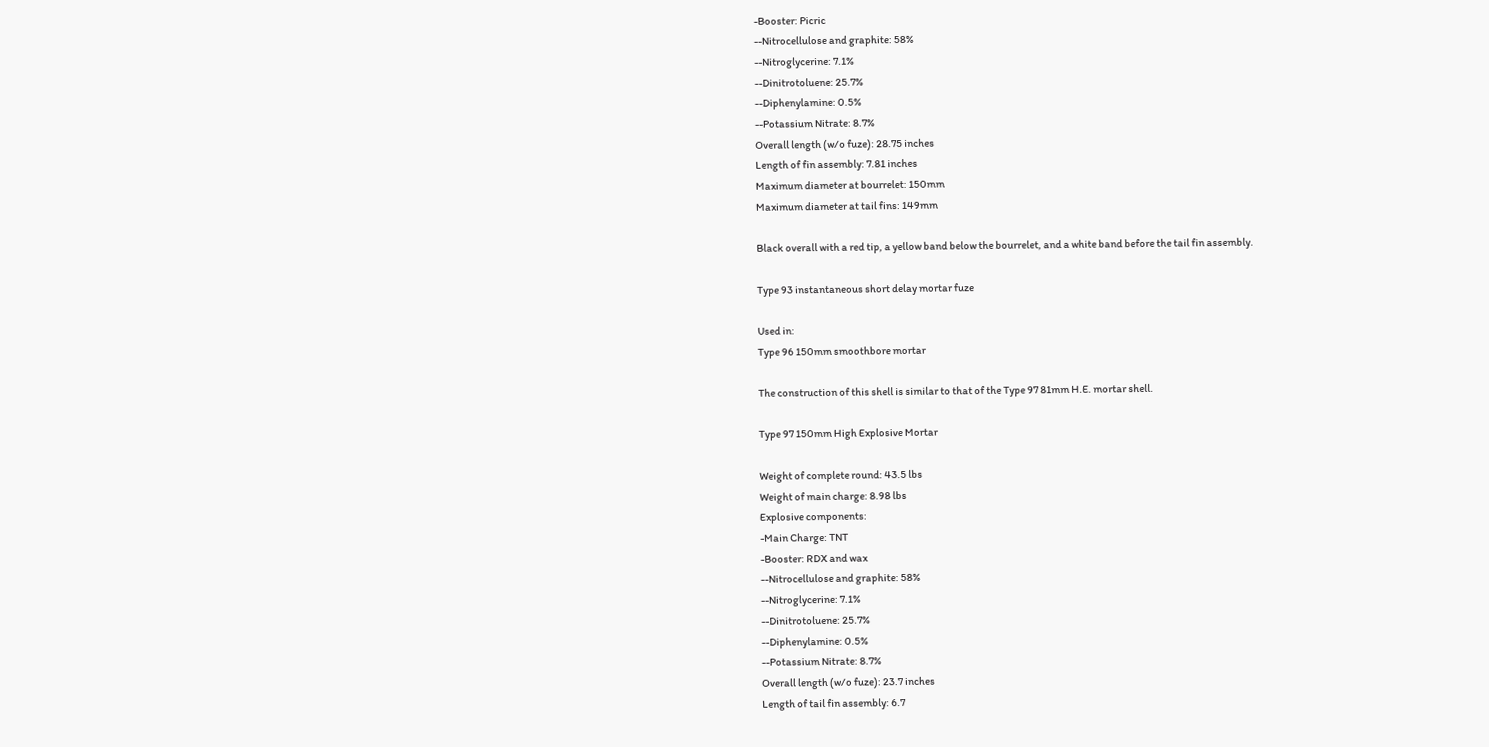-Booster: Picric
--Nitrocellulose and graphite: 58%
--Nitroglycerine: 7.1%
--Dinitrotoluene: 25.7%
--Diphenylamine: 0.5%
--Potassium Nitrate: 8.7%
Overall length (w/o fuze): 28.75 inches
Length of fin assembly: 7.81 inches
Maximum diameter at bourrelet: 150mm
Maximum diameter at tail fins: 149mm

Black overall with a red tip, a yellow band below the bourrelet, and a white band before the tail fin assembly.

Type 93 instantaneous short delay mortar fuze

Used in:
Type 96 150mm smoothbore mortar

The construction of this shell is similar to that of the Type 97 81mm H.E. mortar shell.

Type 97 150mm High Explosive Mortar

Weight of complete round: 43.5 lbs
Weight of main charge: 8.98 lbs
Explosive components:
-Main Charge: TNT
-Booster: RDX and wax
--Nitrocellulose and graphite: 58%
--Nitroglycerine: 7.1%
--Dinitrotoluene: 25.7%
--Diphenylamine: 0.5%
--Potassium Nitrate: 8.7%
Overall length (w/o fuze): 23.7 inches
Length of tail fin assembly: 6.7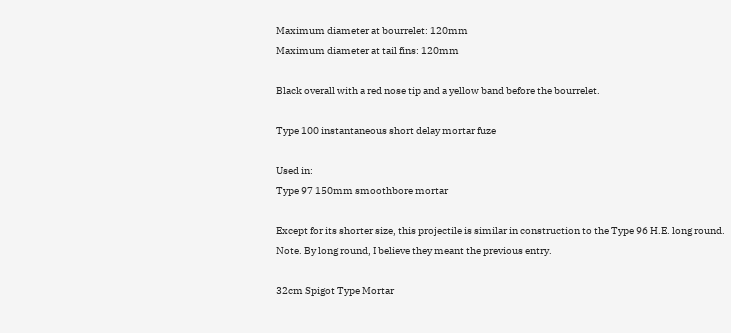Maximum diameter at bourrelet: 120mm
Maximum diameter at tail fins: 120mm

Black overall with a red nose tip and a yellow band before the bourrelet.

Type 100 instantaneous short delay mortar fuze

Used in:
Type 97 150mm smoothbore mortar

Except for its shorter size, this projectile is similar in construction to the Type 96 H.E. long round.
Note. By long round, I believe they meant the previous entry.

32cm Spigot Type Mortar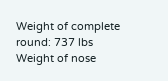Weight of complete round: 737 lbs
Weight of nose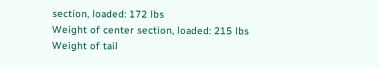section, loaded: 172 lbs
Weight of center section, loaded: 215 lbs
Weight of tail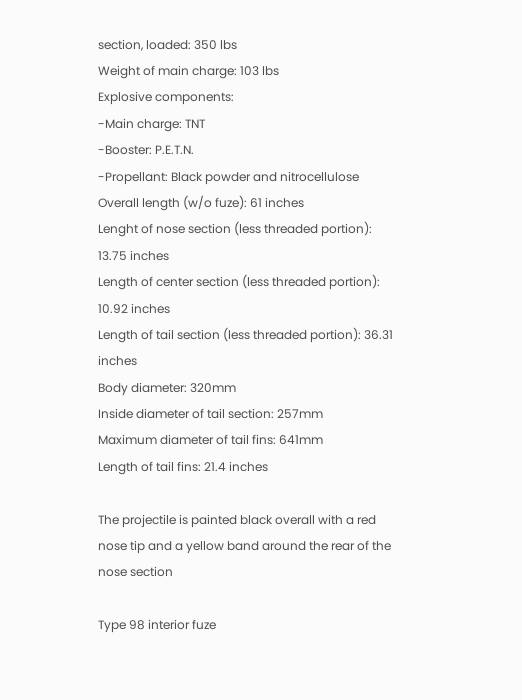section, loaded: 350 lbs
Weight of main charge: 103 lbs
Explosive components:
-Main charge: TNT
-Booster: P.E.T.N.
-Propellant: Black powder and nitrocellulose
Overall length (w/o fuze): 61 inches
Lenght of nose section (less threaded portion): 13.75 inches
Length of center section (less threaded portion): 10.92 inches
Length of tail section (less threaded portion): 36.31 inches
Body diameter: 320mm
Inside diameter of tail section: 257mm
Maximum diameter of tail fins: 641mm
Length of tail fins: 21.4 inches

The projectile is painted black overall with a red nose tip and a yellow band around the rear of the nose section

Type 98 interior fuze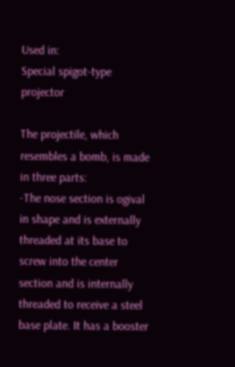Used in:
Special spigot-type projector

The projectile, which resembles a bomb, is made in three parts:
-The nose section is ogival in shape and is externally threaded at its base to screw into the center section and is internally threaded to receive a steel base plate. It has a booster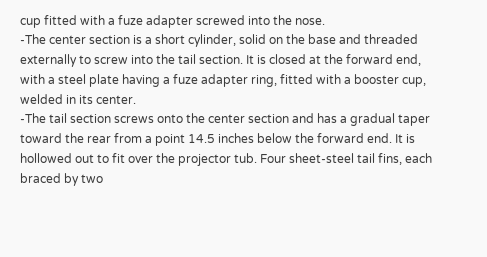cup fitted with a fuze adapter screwed into the nose.
-The center section is a short cylinder, solid on the base and threaded externally to screw into the tail section. It is closed at the forward end, with a steel plate having a fuze adapter ring, fitted with a booster cup, welded in its center.
-The tail section screws onto the center section and has a gradual taper toward the rear from a point 14.5 inches below the forward end. It is hollowed out to fit over the projector tub. Four sheet-steel tail fins, each braced by two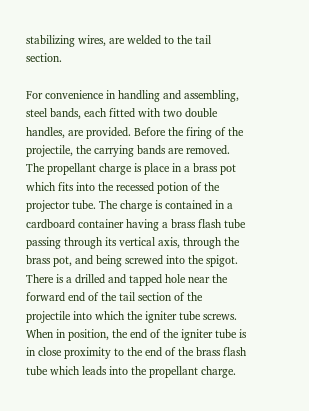stabilizing wires, are welded to the tail section.

For convenience in handling and assembling, steel bands, each fitted with two double handles, are provided. Before the firing of the projectile, the carrying bands are removed. The propellant charge is place in a brass pot which fits into the recessed potion of the projector tube. The charge is contained in a cardboard container having a brass flash tube passing through its vertical axis, through the brass pot, and being screwed into the spigot. There is a drilled and tapped hole near the forward end of the tail section of the projectile into which the igniter tube screws. When in position, the end of the igniter tube is in close proximity to the end of the brass flash tube which leads into the propellant charge.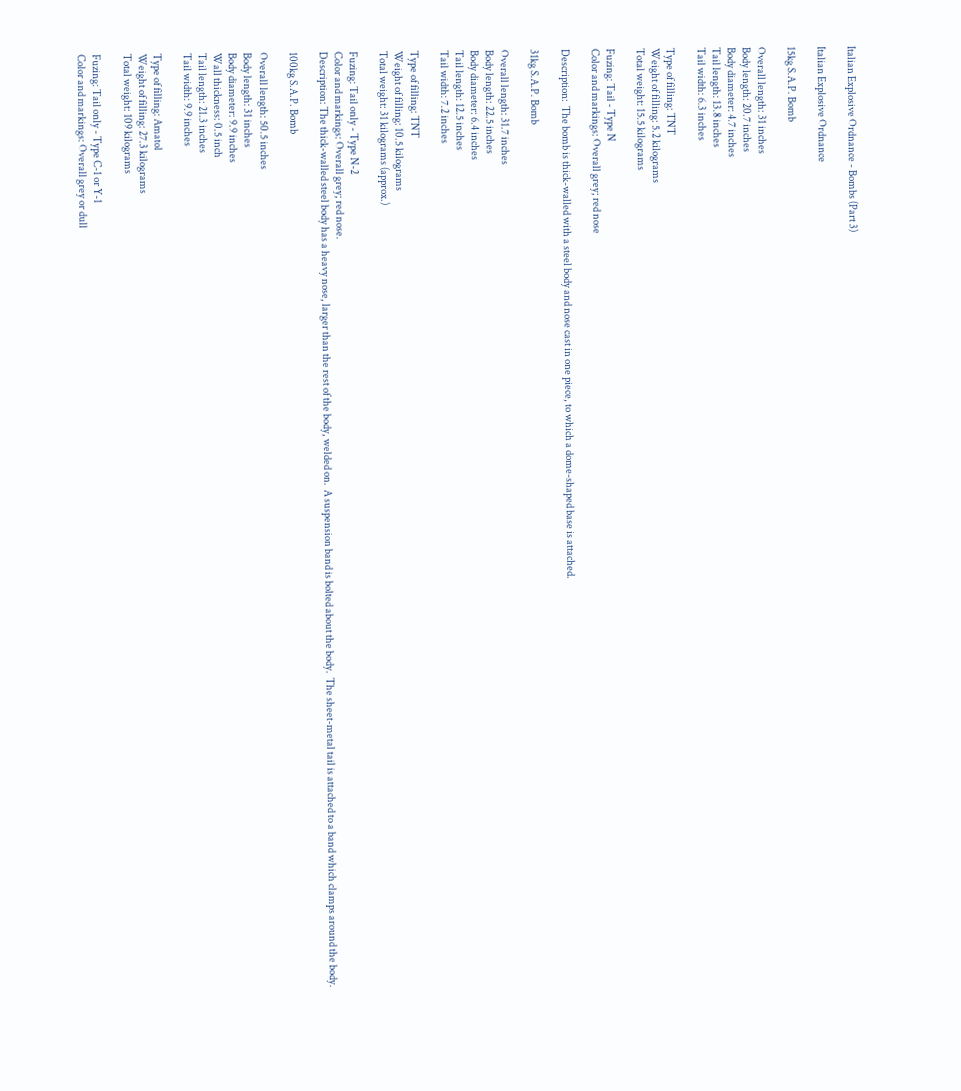Italian Explosive Ordnance - Bombs (Part 3)

Italian Explosive Ordnance

15kg S.A.P. Bomb

Overall length: 31 inches
Body length: 20.7 inches
Body diameter: 4.7 inches
Tail length: 13.8 inches
Tail width: 6.3 inches

Type of filling: TNT
Weight of filling: 5.2 kilograms
Total weight: 15.5 kilograms

Fuzing: Tail - Type N
Color and markings: Overall grey; red nose

Description:  The bomb is thick-walled with a steel body and nose cast in one piece, to which a dome-shaped base is attached.

31kg S.A.P. Bomb

Overall length: 31.7 inches
Body length: 22.5 inches
Body diameter: 6.4 inches
Tail length: 12.5 inches
Tail width: 7.2 inches

Type of filling: TNT
Weight of filling: 10.5 kilograms
Total weight: 31 kilograms (approx.)

Fuzing: Tail only - Type N-2
Color and markings: Overall grey; red nose.
Description: The thick-walled steel body has a heavy nose, larger than the rest of the body, welded on.  A suspension band is bolted about the body.  The sheet-metal tail is attached to a band which clamps around the body.

100kg S.A.P. Bomb

Overall length: 50.5 inches
Body length: 31 inches
Body diameter: 9.9 inches
Wall thickness: 0.5 inch
Tail length: 21.3 inches
Tail width: 9.9 inches

Type of filling: Amatol
Weight of filling: 27.3 kilograms
Total weight: 109 kilograms

Fuzing: Tail only - Type C-1 or Y-1
Color and markings: Overall grey or dull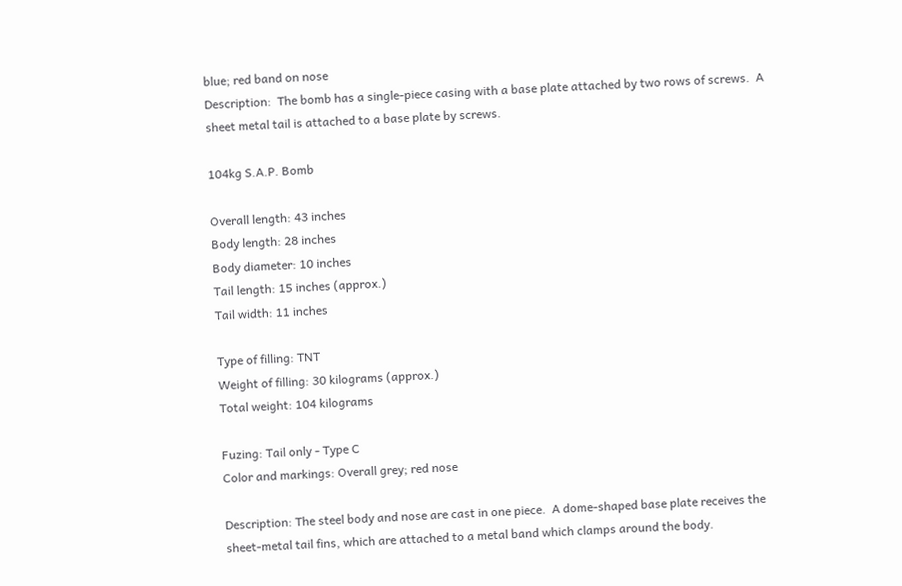blue; red band on nose
Description:  The bomb has a single-piece casing with a base plate attached by two rows of screws.  A sheet metal tail is attached to a base plate by screws.

104kg S.A.P. Bomb

Overall length: 43 inches
Body length: 28 inches
Body diameter: 10 inches
Tail length: 15 inches (approx.)
Tail width: 11 inches

Type of filling: TNT
Weight of filling: 30 kilograms (approx.)
Total weight: 104 kilograms

Fuzing: Tail only - Type C
Color and markings: Overall grey; red nose

Description: The steel body and nose are cast in one piece.  A dome-shaped base plate receives the sheet-metal tail fins, which are attached to a metal band which clamps around the body.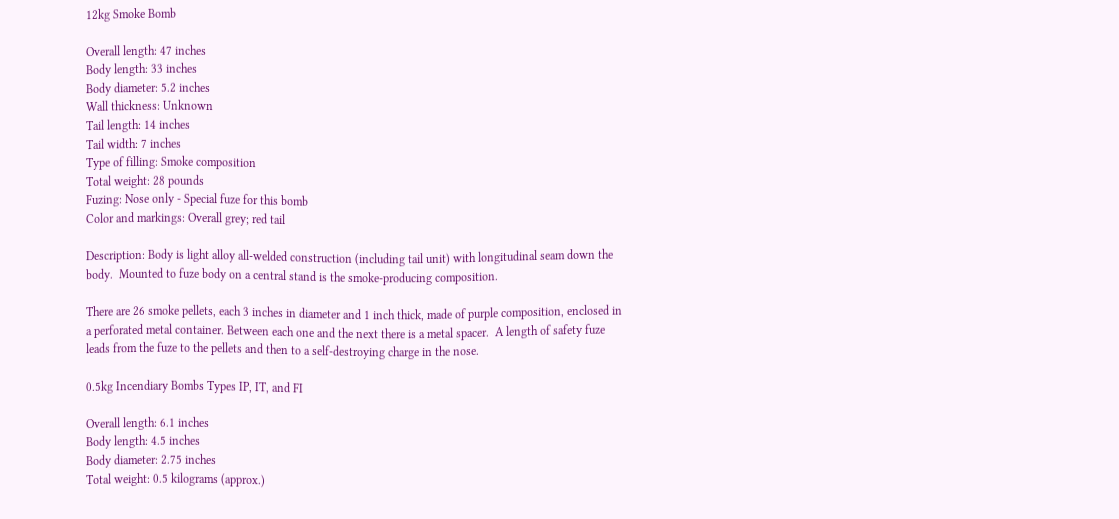12kg Smoke Bomb

Overall length: 47 inches
Body length: 33 inches
Body diameter: 5.2 inches
Wall thickness: Unknown
Tail length: 14 inches
Tail width: 7 inches
Type of filling: Smoke composition
Total weight: 28 pounds
Fuzing: Nose only - Special fuze for this bomb
Color and markings: Overall grey; red tail

Description: Body is light alloy all-welded construction (including tail unit) with longitudinal seam down the body.  Mounted to fuze body on a central stand is the smoke-producing composition.

There are 26 smoke pellets, each 3 inches in diameter and 1 inch thick, made of purple composition, enclosed in a perforated metal container. Between each one and the next there is a metal spacer.  A length of safety fuze leads from the fuze to the pellets and then to a self-destroying charge in the nose.

0.5kg Incendiary Bombs Types IP, IT, and FI

Overall length: 6.1 inches
Body length: 4.5 inches
Body diameter: 2.75 inches
Total weight: 0.5 kilograms (approx.)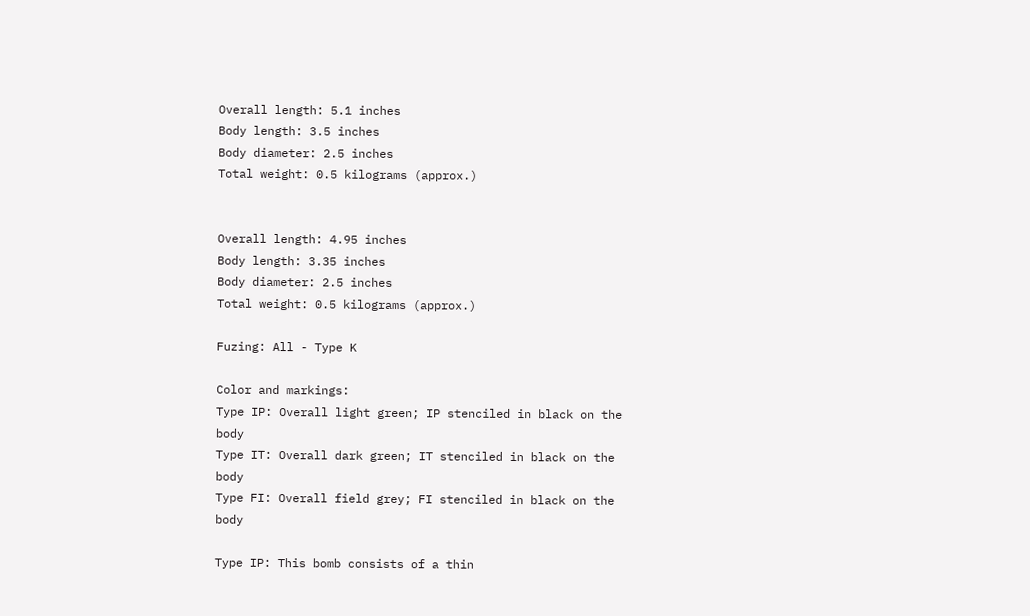Overall length: 5.1 inches
Body length: 3.5 inches
Body diameter: 2.5 inches
Total weight: 0.5 kilograms (approx.)


Overall length: 4.95 inches
Body length: 3.35 inches
Body diameter: 2.5 inches
Total weight: 0.5 kilograms (approx.)

Fuzing: All - Type K

Color and markings:
Type IP: Overall light green; IP stenciled in black on the body
Type IT: Overall dark green; IT stenciled in black on the body
Type FI: Overall field grey; FI stenciled in black on the body

Type IP: This bomb consists of a thin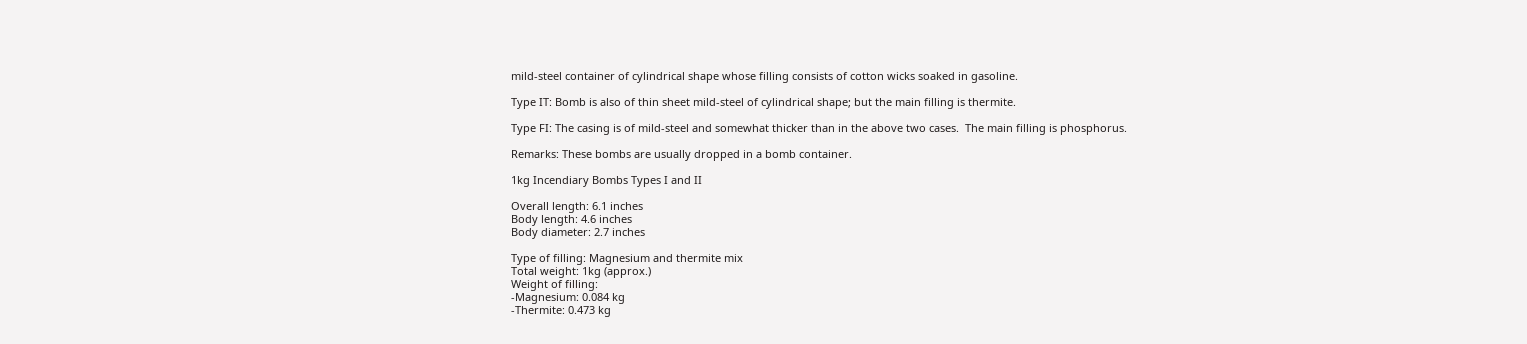mild-steel container of cylindrical shape whose filling consists of cotton wicks soaked in gasoline.

Type IT: Bomb is also of thin sheet mild-steel of cylindrical shape; but the main filling is thermite.

Type FI: The casing is of mild-steel and somewhat thicker than in the above two cases.  The main filling is phosphorus.

Remarks: These bombs are usually dropped in a bomb container.

1kg Incendiary Bombs Types I and II

Overall length: 6.1 inches
Body length: 4.6 inches
Body diameter: 2.7 inches

Type of filling: Magnesium and thermite mix
Total weight: 1kg (approx.)
Weight of filling:
-Magnesium: 0.084 kg
-Thermite: 0.473 kg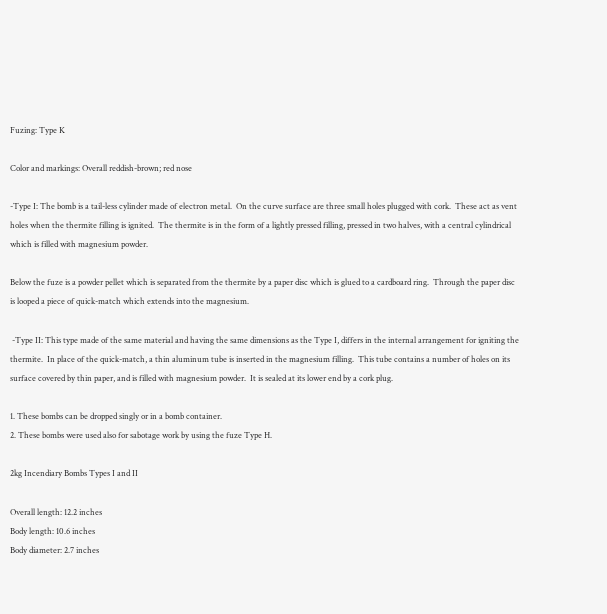Fuzing: Type K

Color and markings: Overall reddish-brown; red nose

-Type I: The bomb is a tail-less cylinder made of electron metal.  On the curve surface are three small holes plugged with cork.  These act as vent holes when the thermite filling is ignited.  The thermite is in the form of a lightly pressed filling, pressed in two halves, with a central cylindrical which is filled with magnesium powder.

Below the fuze is a powder pellet which is separated from the thermite by a paper disc which is glued to a cardboard ring.  Through the paper disc is looped a piece of quick-match which extends into the magnesium.

 -Type II: This type made of the same material and having the same dimensions as the Type I, differs in the internal arrangement for igniting the thermite.  In place of the quick-match, a thin aluminum tube is inserted in the magnesium filling.  This tube contains a number of holes on its surface covered by thin paper, and is filled with magnesium powder.  It is sealed at its lower end by a cork plug.

1. These bombs can be dropped singly or in a bomb container.
2. These bombs were used also for sabotage work by using the fuze Type H.

2kg Incendiary Bombs Types I and II

Overall length: 12.2 inches
Body length: 10.6 inches
Body diameter: 2.7 inches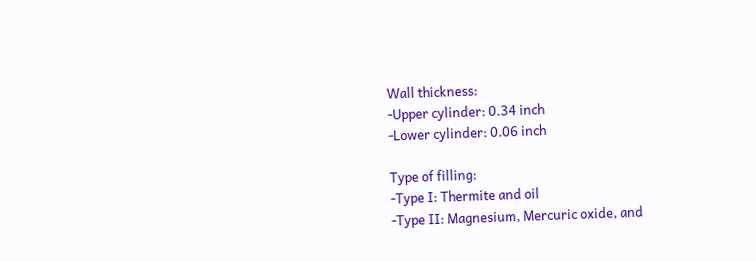Wall thickness:
-Upper cylinder: 0.34 inch
-Lower cylinder: 0.06 inch

Type of filling:
-Type I: Thermite and oil
-Type II: Magnesium, Mercuric oxide, and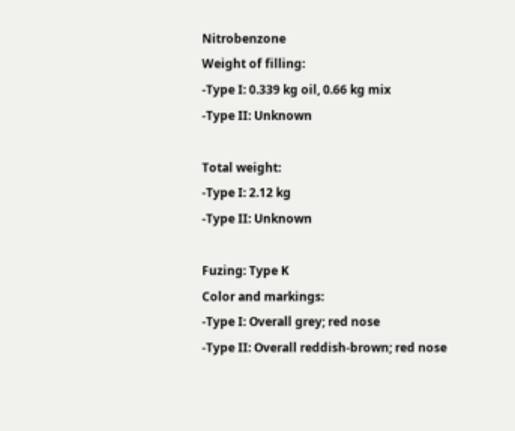Nitrobenzone
Weight of filling:
-Type I: 0.339 kg oil, 0.66 kg mix
-Type II: Unknown

Total weight:
-Type I: 2.12 kg
-Type II: Unknown

Fuzing: Type K
Color and markings:
-Type I: Overall grey; red nose
-Type II: Overall reddish-brown; red nose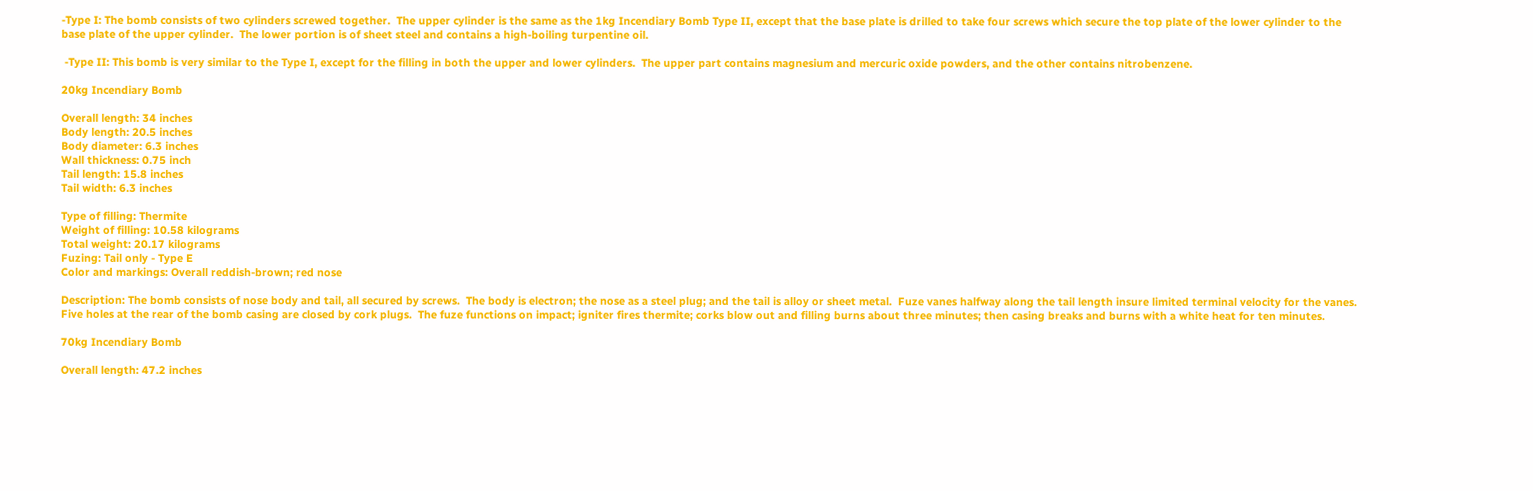-Type I: The bomb consists of two cylinders screwed together.  The upper cylinder is the same as the 1kg Incendiary Bomb Type II, except that the base plate is drilled to take four screws which secure the top plate of the lower cylinder to the base plate of the upper cylinder.  The lower portion is of sheet steel and contains a high-boiling turpentine oil.

 -Type II: This bomb is very similar to the Type I, except for the filling in both the upper and lower cylinders.  The upper part contains magnesium and mercuric oxide powders, and the other contains nitrobenzene.

20kg Incendiary Bomb

Overall length: 34 inches
Body length: 20.5 inches
Body diameter: 6.3 inches
Wall thickness: 0.75 inch
Tail length: 15.8 inches
Tail width: 6.3 inches

Type of filling: Thermite
Weight of filling: 10.58 kilograms
Total weight: 20.17 kilograms
Fuzing: Tail only - Type E
Color and markings: Overall reddish-brown; red nose

Description: The bomb consists of nose body and tail, all secured by screws.  The body is electron; the nose as a steel plug; and the tail is alloy or sheet metal.  Fuze vanes halfway along the tail length insure limited terminal velocity for the vanes.  Five holes at the rear of the bomb casing are closed by cork plugs.  The fuze functions on impact; igniter fires thermite; corks blow out and filling burns about three minutes; then casing breaks and burns with a white heat for ten minutes.

70kg Incendiary Bomb

Overall length: 47.2 inches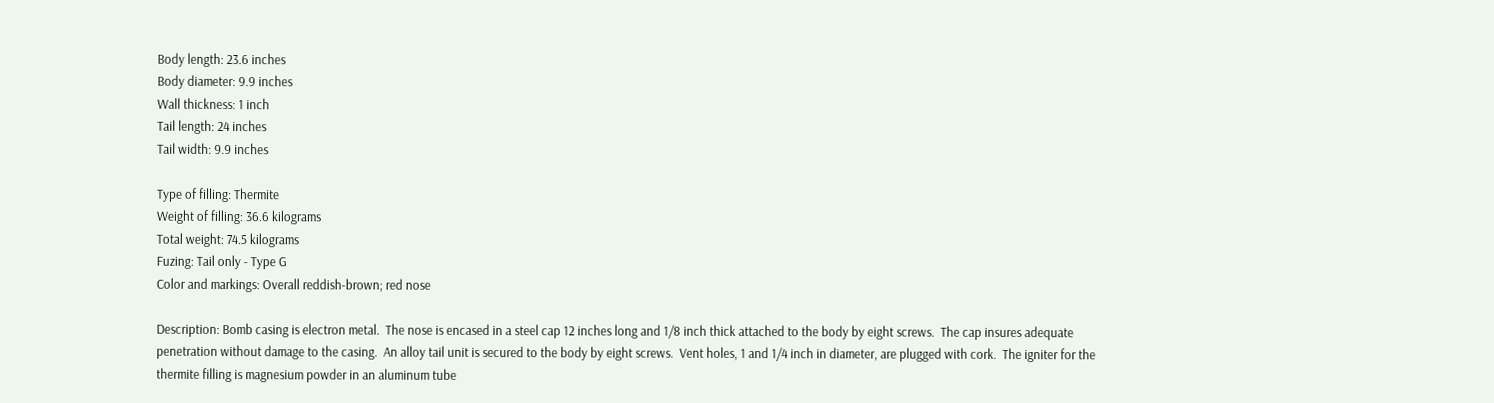Body length: 23.6 inches
Body diameter: 9.9 inches
Wall thickness: 1 inch
Tail length: 24 inches
Tail width: 9.9 inches

Type of filling: Thermite
Weight of filling: 36.6 kilograms
Total weight: 74.5 kilograms
Fuzing: Tail only - Type G
Color and markings: Overall reddish-brown; red nose

Description: Bomb casing is electron metal.  The nose is encased in a steel cap 12 inches long and 1/8 inch thick attached to the body by eight screws.  The cap insures adequate penetration without damage to the casing.  An alloy tail unit is secured to the body by eight screws.  Vent holes, 1 and 1/4 inch in diameter, are plugged with cork.  The igniter for the thermite filling is magnesium powder in an aluminum tube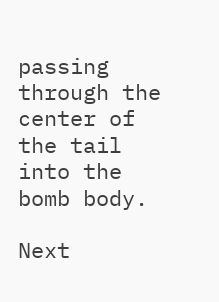passing through the center of the tail into the bomb body.

Next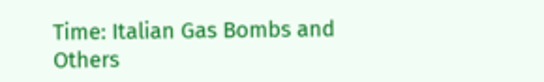Time: Italian Gas Bombs and Others